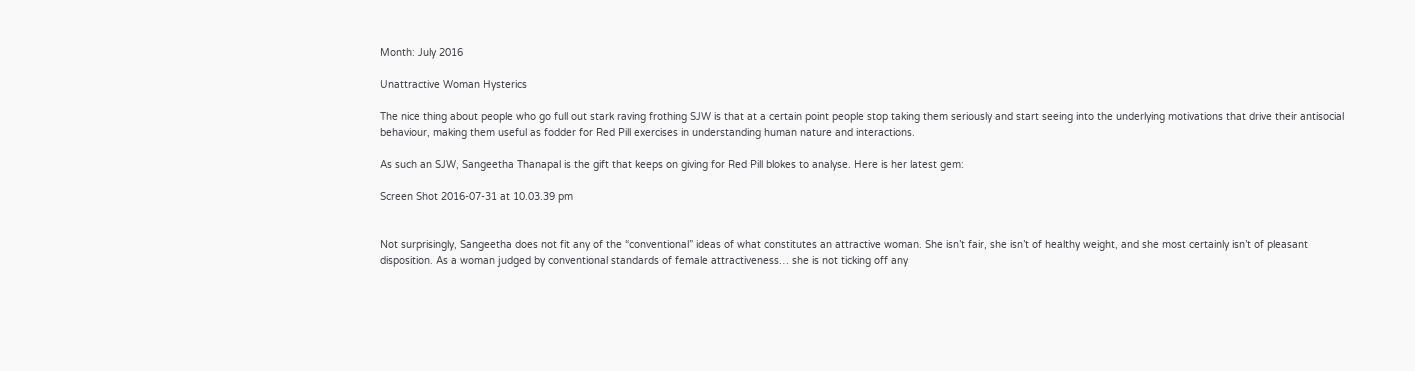Month: July 2016

Unattractive Woman Hysterics

The nice thing about people who go full out stark raving frothing SJW is that at a certain point people stop taking them seriously and start seeing into the underlying motivations that drive their antisocial behaviour, making them useful as fodder for Red Pill exercises in understanding human nature and interactions.

As such an SJW, Sangeetha Thanapal is the gift that keeps on giving for Red Pill blokes to analyse. Here is her latest gem:

Screen Shot 2016-07-31 at 10.03.39 pm


Not surprisingly, Sangeetha does not fit any of the “conventional” ideas of what constitutes an attractive woman. She isn’t fair, she isn’t of healthy weight, and she most certainly isn’t of pleasant disposition. As a woman judged by conventional standards of female attractiveness… she is not ticking off any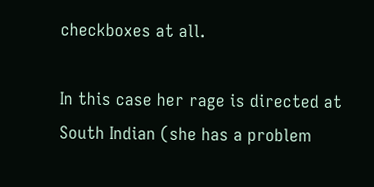checkboxes at all.

In this case her rage is directed at South Indian (she has a problem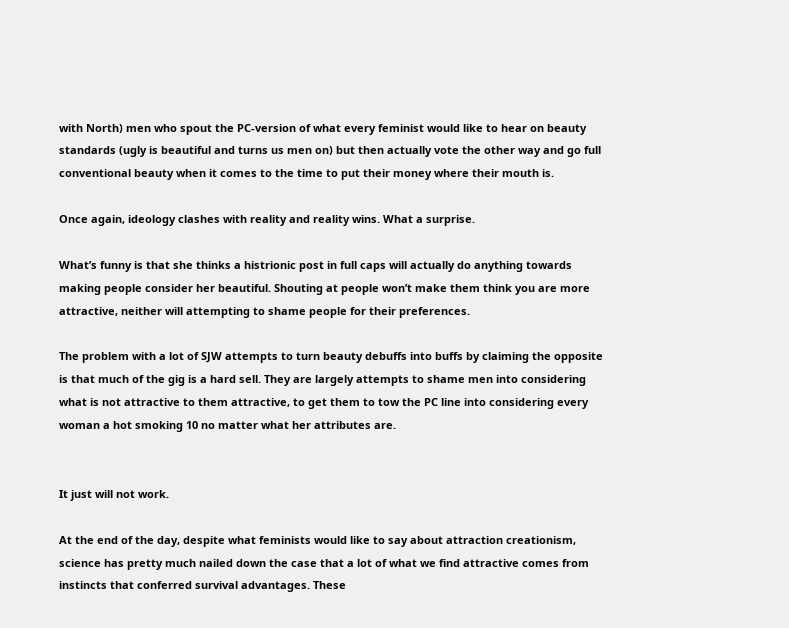with North) men who spout the PC-version of what every feminist would like to hear on beauty standards (ugly is beautiful and turns us men on) but then actually vote the other way and go full conventional beauty when it comes to the time to put their money where their mouth is.

Once again, ideology clashes with reality and reality wins. What a surprise.

What’s funny is that she thinks a histrionic post in full caps will actually do anything towards making people consider her beautiful. Shouting at people won’t make them think you are more attractive, neither will attempting to shame people for their preferences.

The problem with a lot of SJW attempts to turn beauty debuffs into buffs by claiming the opposite is that much of the gig is a hard sell. They are largely attempts to shame men into considering what is not attractive to them attractive, to get them to tow the PC line into considering every woman a hot smoking 10 no matter what her attributes are.


It just will not work.

At the end of the day, despite what feminists would like to say about attraction creationism, science has pretty much nailed down the case that a lot of what we find attractive comes from instincts that conferred survival advantages. These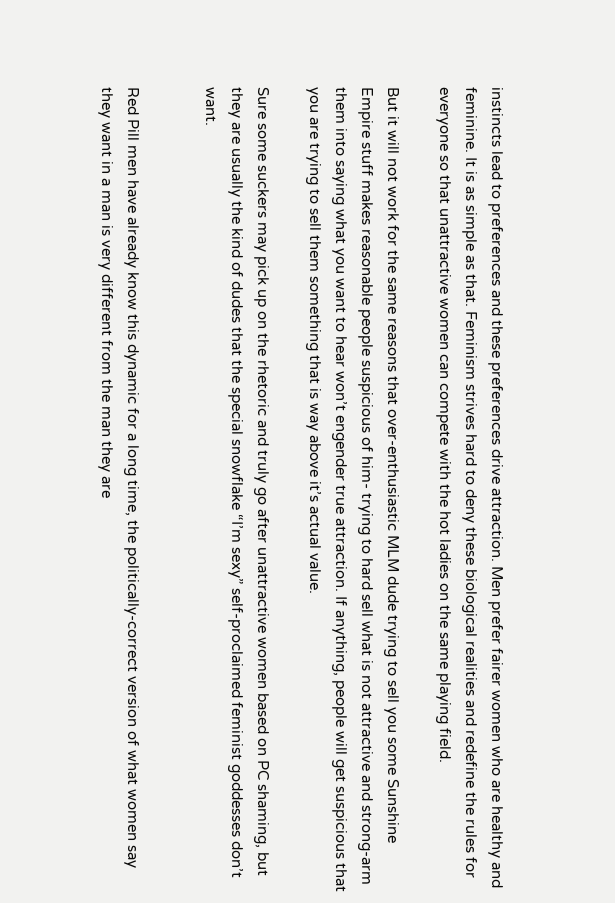instincts lead to preferences and these preferences drive attraction. Men prefer fairer women who are healthy and feminine. It is as simple as that. Feminism strives hard to deny these biological realities and redefine the rules for everyone so that unattractive women can compete with the hot ladies on the same playing field.

But it will not work for the same reasons that over-enthusiastic MLM dude trying to sell you some Sunshine Empire stuff makes reasonable people suspicious of him- trying to hard sell what is not attractive and strong-arm them into saying what you want to hear won’t engender true attraction. If anything, people will get suspicious that you are trying to sell them something that is way above it’s actual value.

Sure some suckers may pick up on the rhetoric and truly go after unattractive women based on PC shaming, but they are usually the kind of dudes that the special snowflake “I’m sexy” self-proclaimed feminist goddesses don’t want.


Red Pill men have already know this dynamic for a long time, the politically-correct version of what women say they want in a man is very different from the man they are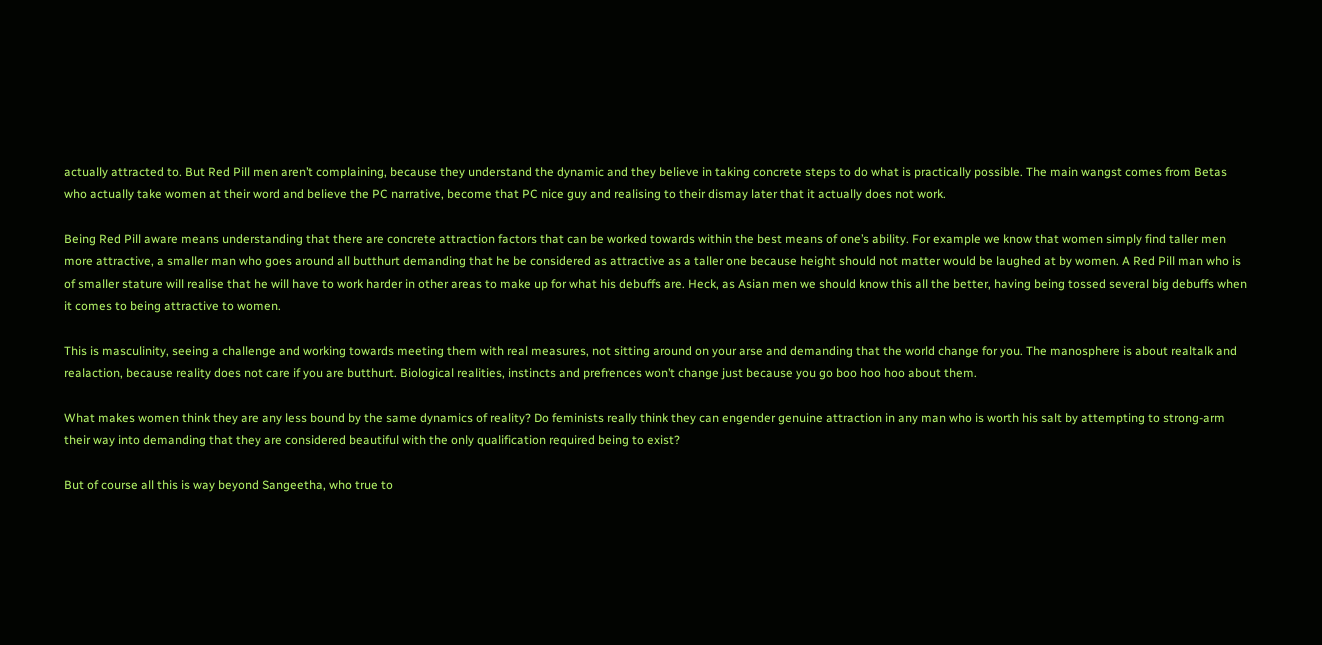actually attracted to. But Red Pill men aren’t complaining, because they understand the dynamic and they believe in taking concrete steps to do what is practically possible. The main wangst comes from Betas who actually take women at their word and believe the PC narrative, become that PC nice guy and realising to their dismay later that it actually does not work.

Being Red Pill aware means understanding that there are concrete attraction factors that can be worked towards within the best means of one’s ability. For example we know that women simply find taller men more attractive, a smaller man who goes around all butthurt demanding that he be considered as attractive as a taller one because height should not matter would be laughed at by women. A Red Pill man who is of smaller stature will realise that he will have to work harder in other areas to make up for what his debuffs are. Heck, as Asian men we should know this all the better, having being tossed several big debuffs when it comes to being attractive to women.

This is masculinity, seeing a challenge and working towards meeting them with real measures, not sitting around on your arse and demanding that the world change for you. The manosphere is about realtalk and realaction, because reality does not care if you are butthurt. Biological realities, instincts and prefrences won’t change just because you go boo hoo hoo about them.

What makes women think they are any less bound by the same dynamics of reality? Do feminists really think they can engender genuine attraction in any man who is worth his salt by attempting to strong-arm their way into demanding that they are considered beautiful with the only qualification required being to exist?

But of course all this is way beyond Sangeetha, who true to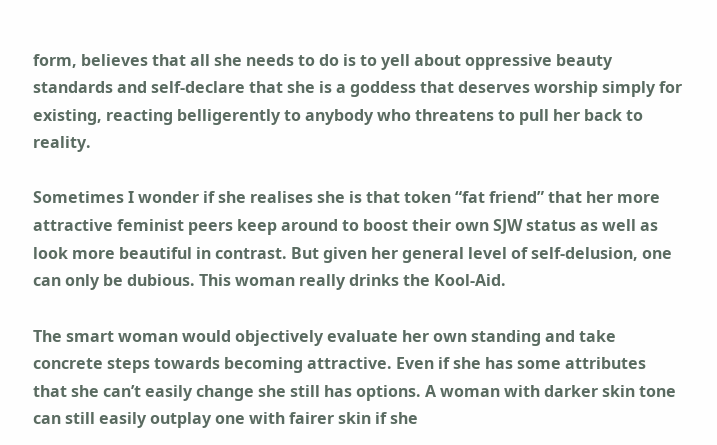form, believes that all she needs to do is to yell about oppressive beauty standards and self-declare that she is a goddess that deserves worship simply for existing, reacting belligerently to anybody who threatens to pull her back to reality.

Sometimes I wonder if she realises she is that token “fat friend” that her more attractive feminist peers keep around to boost their own SJW status as well as look more beautiful in contrast. But given her general level of self-delusion, one can only be dubious. This woman really drinks the Kool-Aid.

The smart woman would objectively evaluate her own standing and take concrete steps towards becoming attractive. Even if she has some attributes that she can’t easily change she still has options. A woman with darker skin tone can still easily outplay one with fairer skin if she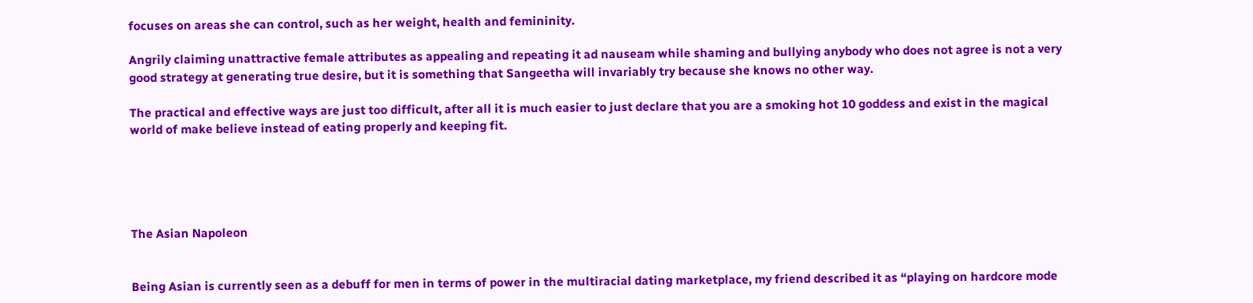focuses on areas she can control, such as her weight, health and femininity.

Angrily claiming unattractive female attributes as appealing and repeating it ad nauseam while shaming and bullying anybody who does not agree is not a very good strategy at generating true desire, but it is something that Sangeetha will invariably try because she knows no other way.

The practical and effective ways are just too difficult, after all it is much easier to just declare that you are a smoking hot 10 goddess and exist in the magical world of make believe instead of eating properly and keeping fit.





The Asian Napoleon


Being Asian is currently seen as a debuff for men in terms of power in the multiracial dating marketplace, my friend described it as “playing on hardcore mode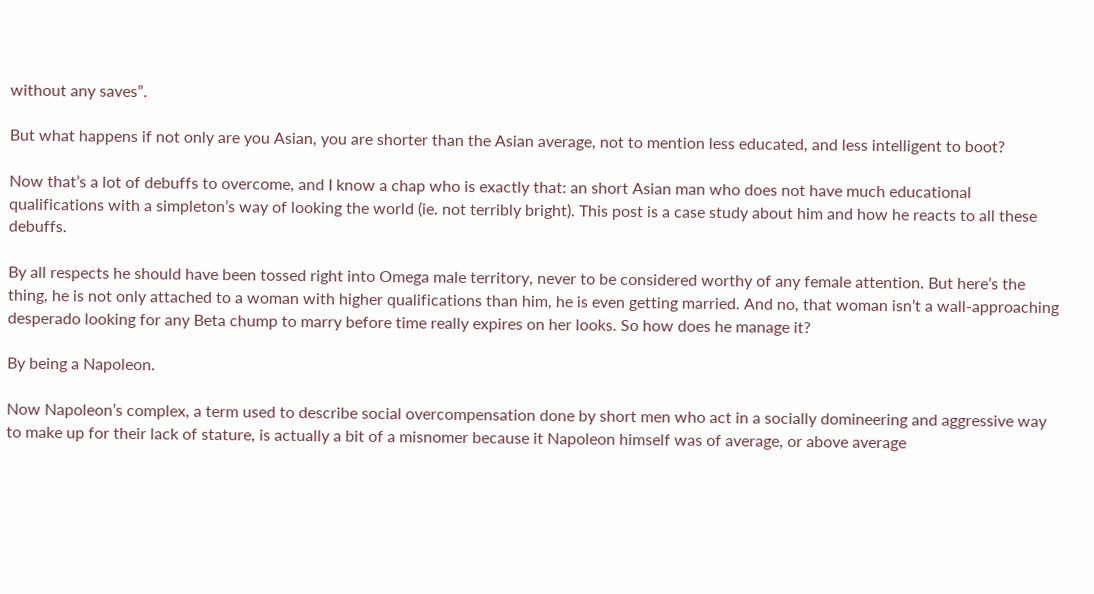without any saves”.

But what happens if not only are you Asian, you are shorter than the Asian average, not to mention less educated, and less intelligent to boot?

Now that’s a lot of debuffs to overcome, and I know a chap who is exactly that: an short Asian man who does not have much educational qualifications with a simpleton’s way of looking the world (ie. not terribly bright). This post is a case study about him and how he reacts to all these debuffs.

By all respects he should have been tossed right into Omega male territory, never to be considered worthy of any female attention. But here’s the thing, he is not only attached to a woman with higher qualifications than him, he is even getting married. And no, that woman isn’t a wall-approaching desperado looking for any Beta chump to marry before time really expires on her looks. So how does he manage it?

By being a Napoleon.

Now Napoleon’s complex, a term used to describe social overcompensation done by short men who act in a socially domineering and aggressive way to make up for their lack of stature, is actually a bit of a misnomer because it Napoleon himself was of average, or above average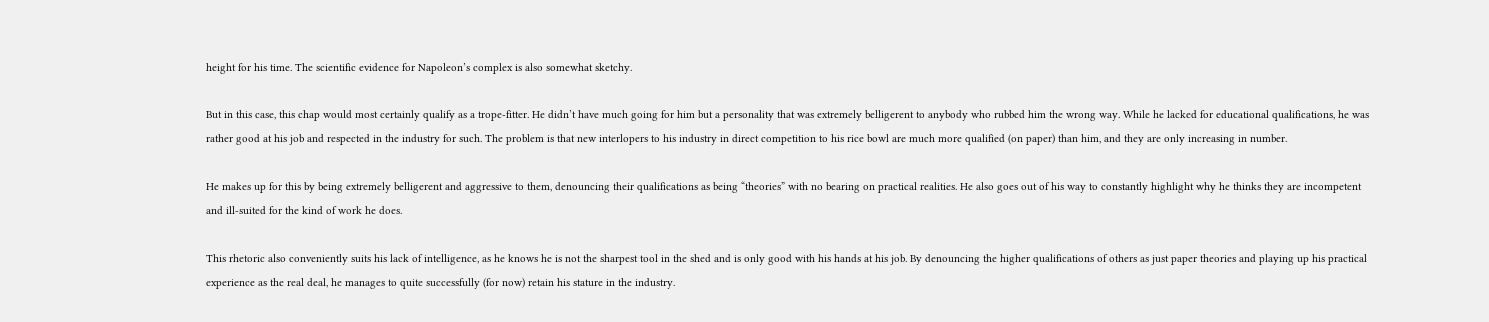height for his time. The scientific evidence for Napoleon’s complex is also somewhat sketchy.

But in this case, this chap would most certainly qualify as a trope-fitter. He didn’t have much going for him but a personality that was extremely belligerent to anybody who rubbed him the wrong way. While he lacked for educational qualifications, he was rather good at his job and respected in the industry for such. The problem is that new interlopers to his industry in direct competition to his rice bowl are much more qualified (on paper) than him, and they are only increasing in number.

He makes up for this by being extremely belligerent and aggressive to them, denouncing their qualifications as being “theories” with no bearing on practical realities. He also goes out of his way to constantly highlight why he thinks they are incompetent and ill-suited for the kind of work he does.

This rhetoric also conveniently suits his lack of intelligence, as he knows he is not the sharpest tool in the shed and is only good with his hands at his job. By denouncing the higher qualifications of others as just paper theories and playing up his practical experience as the real deal, he manages to quite successfully (for now) retain his stature in the industry.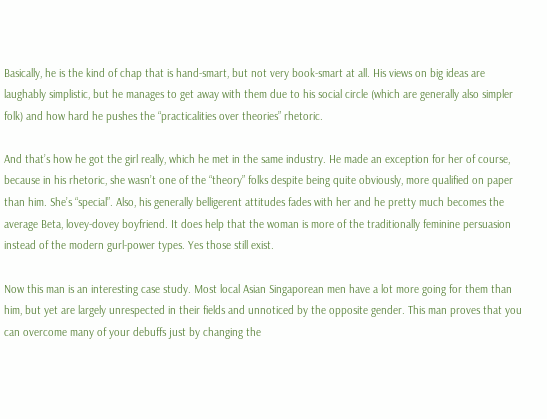Basically, he is the kind of chap that is hand-smart, but not very book-smart at all. His views on big ideas are laughably simplistic, but he manages to get away with them due to his social circle (which are generally also simpler folk) and how hard he pushes the “practicalities over theories” rhetoric.

And that’s how he got the girl really, which he met in the same industry. He made an exception for her of course, because in his rhetoric, she wasn’t one of the “theory” folks despite being quite obviously, more qualified on paper than him. She’s “special”. Also, his generally belligerent attitudes fades with her and he pretty much becomes the average Beta, lovey-dovey boyfriend. It does help that the woman is more of the traditionally feminine persuasion instead of the modern gurl-power types. Yes those still exist.

Now this man is an interesting case study. Most local Asian Singaporean men have a lot more going for them than him, but yet are largely unrespected in their fields and unnoticed by the opposite gender. This man proves that you can overcome many of your debuffs just by changing the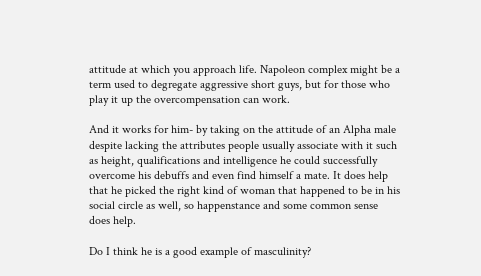attitude at which you approach life. Napoleon complex might be a term used to degregate aggressive short guys, but for those who play it up the overcompensation can work.

And it works for him- by taking on the attitude of an Alpha male despite lacking the attributes people usually associate with it such as height, qualifications and intelligence he could successfully overcome his debuffs and even find himself a mate. It does help that he picked the right kind of woman that happened to be in his social circle as well, so happenstance and some common sense does help.

Do I think he is a good example of masculinity?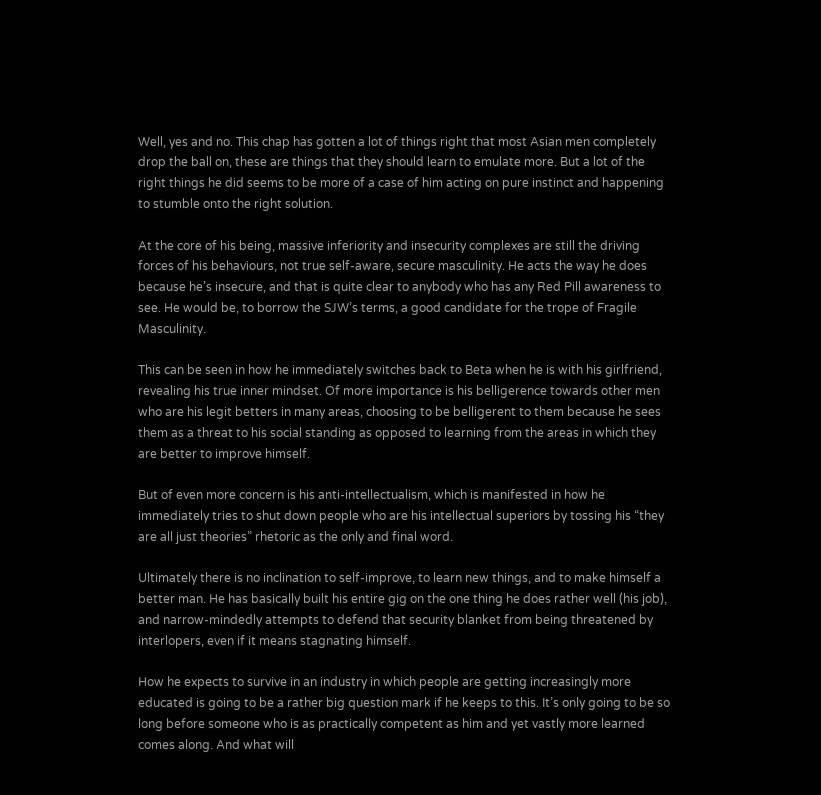Well, yes and no. This chap has gotten a lot of things right that most Asian men completely drop the ball on, these are things that they should learn to emulate more. But a lot of the right things he did seems to be more of a case of him acting on pure instinct and happening to stumble onto the right solution.

At the core of his being, massive inferiority and insecurity complexes are still the driving forces of his behaviours, not true self-aware, secure masculinity. He acts the way he does because he’s insecure, and that is quite clear to anybody who has any Red Pill awareness to see. He would be, to borrow the SJW’s terms, a good candidate for the trope of Fragile Masculinity.

This can be seen in how he immediately switches back to Beta when he is with his girlfriend, revealing his true inner mindset. Of more importance is his belligerence towards other men who are his legit betters in many areas, choosing to be belligerent to them because he sees them as a threat to his social standing as opposed to learning from the areas in which they are better to improve himself.

But of even more concern is his anti-intellectualism, which is manifested in how he immediately tries to shut down people who are his intellectual superiors by tossing his “they are all just theories” rhetoric as the only and final word.

Ultimately there is no inclination to self-improve, to learn new things, and to make himself a better man. He has basically built his entire gig on the one thing he does rather well (his job), and narrow-mindedly attempts to defend that security blanket from being threatened by interlopers, even if it means stagnating himself.

How he expects to survive in an industry in which people are getting increasingly more educated is going to be a rather big question mark if he keeps to this. It’s only going to be so long before someone who is as practically competent as him and yet vastly more learned comes along. And what will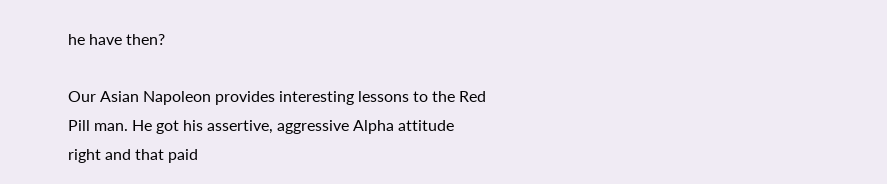he have then?

Our Asian Napoleon provides interesting lessons to the Red Pill man. He got his assertive, aggressive Alpha attitude right and that paid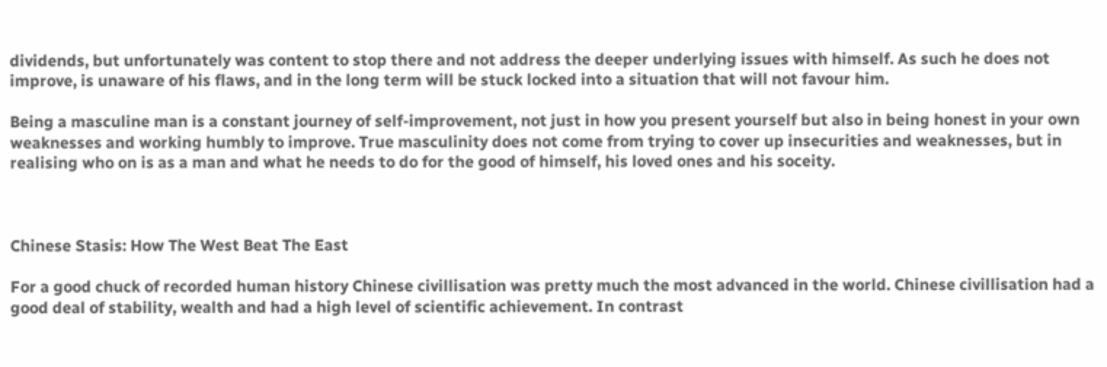dividends, but unfortunately was content to stop there and not address the deeper underlying issues with himself. As such he does not improve, is unaware of his flaws, and in the long term will be stuck locked into a situation that will not favour him.

Being a masculine man is a constant journey of self-improvement, not just in how you present yourself but also in being honest in your own weaknesses and working humbly to improve. True masculinity does not come from trying to cover up insecurities and weaknesses, but in realising who on is as a man and what he needs to do for the good of himself, his loved ones and his soceity.



Chinese Stasis: How The West Beat The East

For a good chuck of recorded human history Chinese civillisation was pretty much the most advanced in the world. Chinese civillisation had a good deal of stability, wealth and had a high level of scientific achievement. In contrast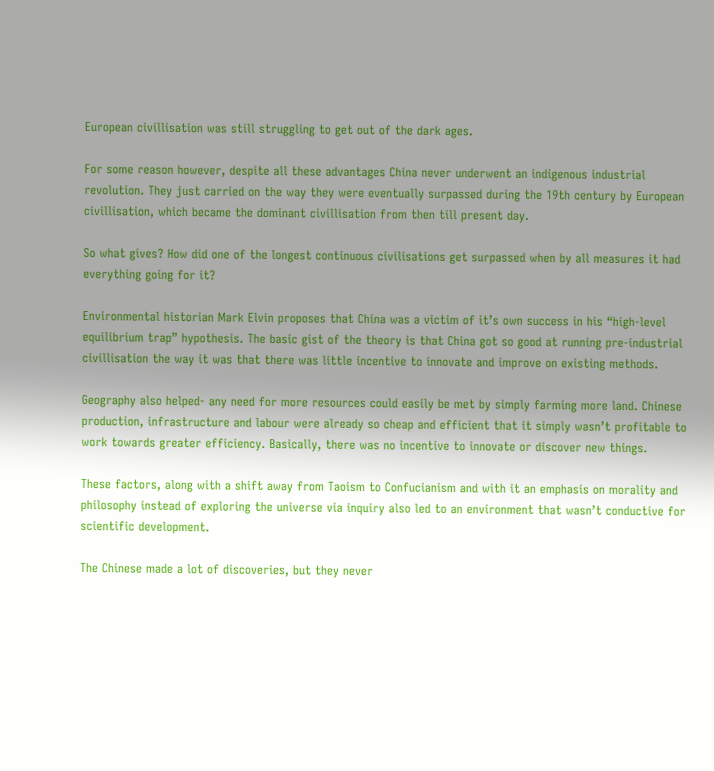European civillisation was still struggling to get out of the dark ages.

For some reason however, despite all these advantages China never underwent an indigenous industrial revolution. They just carried on the way they were eventually surpassed during the 19th century by European civillisation, which became the dominant civillisation from then till present day.

So what gives? How did one of the longest continuous civilisations get surpassed when by all measures it had everything going for it?

Environmental historian Mark Elvin proposes that China was a victim of it’s own success in his “high-level equilibrium trap” hypothesis. The basic gist of the theory is that China got so good at running pre-industrial civillisation the way it was that there was little incentive to innovate and improve on existing methods.

Geography also helped- any need for more resources could easily be met by simply farming more land. Chinese production, infrastructure and labour were already so cheap and efficient that it simply wasn’t profitable to work towards greater efficiency. Basically, there was no incentive to innovate or discover new things.

These factors, along with a shift away from Taoism to Confucianism and with it an emphasis on morality and philosophy instead of exploring the universe via inquiry also led to an environment that wasn’t conductive for scientific development.

The Chinese made a lot of discoveries, but they never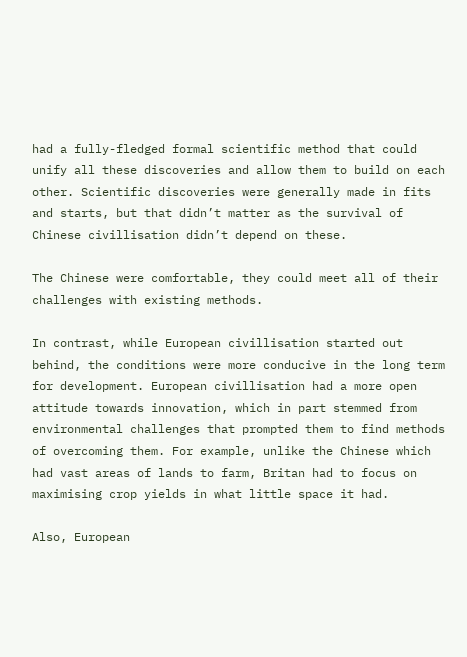had a fully-fledged formal scientific method that could unify all these discoveries and allow them to build on each other. Scientific discoveries were generally made in fits and starts, but that didn’t matter as the survival of Chinese civillisation didn’t depend on these.

The Chinese were comfortable, they could meet all of their challenges with existing methods.

In contrast, while European civillisation started out behind, the conditions were more conducive in the long term for development. European civillisation had a more open attitude towards innovation, which in part stemmed from environmental challenges that prompted them to find methods of overcoming them. For example, unlike the Chinese which had vast areas of lands to farm, Britan had to focus on maximising crop yields in what little space it had.

Also, European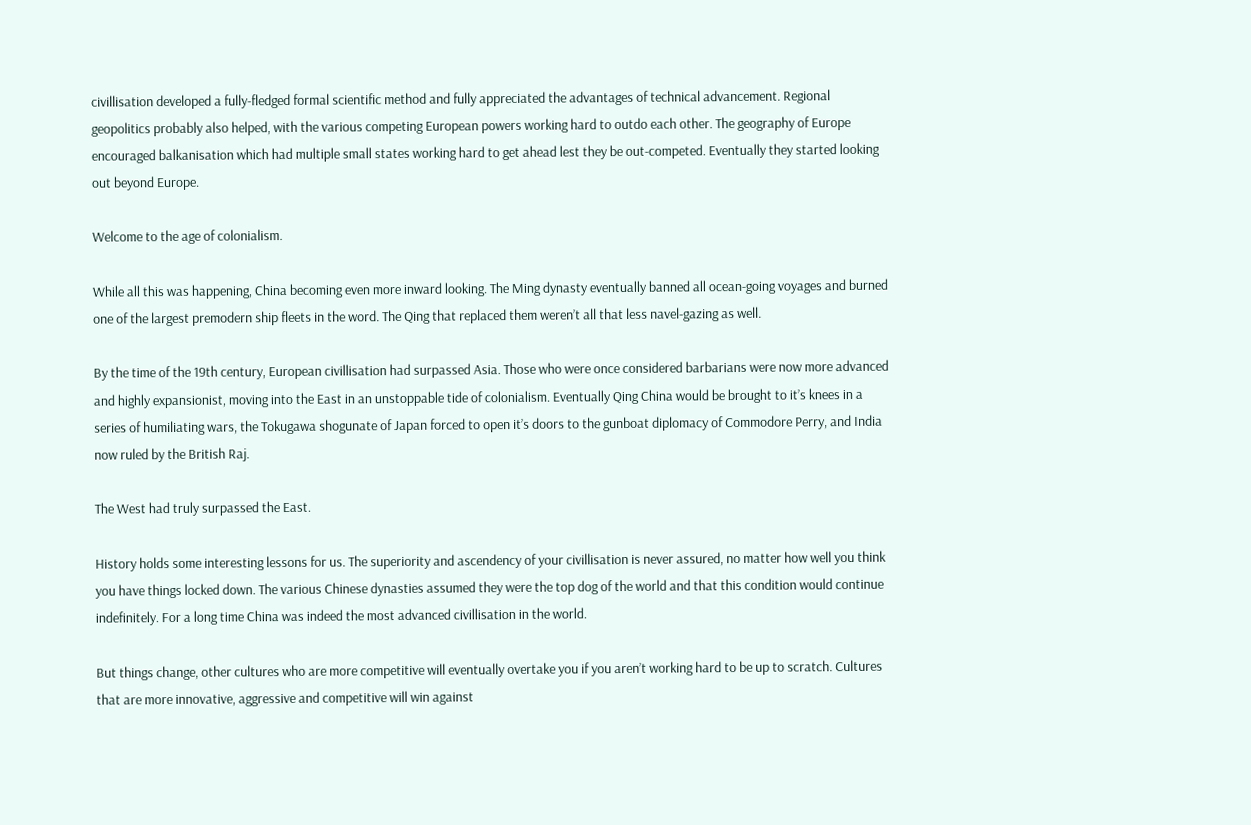civillisation developed a fully-fledged formal scientific method and fully appreciated the advantages of technical advancement. Regional geopolitics probably also helped, with the various competing European powers working hard to outdo each other. The geography of Europe encouraged balkanisation which had multiple small states working hard to get ahead lest they be out-competed. Eventually they started looking out beyond Europe.

Welcome to the age of colonialism.

While all this was happening, China becoming even more inward looking. The Ming dynasty eventually banned all ocean-going voyages and burned one of the largest premodern ship fleets in the word. The Qing that replaced them weren’t all that less navel-gazing as well.

By the time of the 19th century, European civillisation had surpassed Asia. Those who were once considered barbarians were now more advanced and highly expansionist, moving into the East in an unstoppable tide of colonialism. Eventually Qing China would be brought to it’s knees in a series of humiliating wars, the Tokugawa shogunate of Japan forced to open it’s doors to the gunboat diplomacy of Commodore Perry, and India now ruled by the British Raj.

The West had truly surpassed the East.

History holds some interesting lessons for us. The superiority and ascendency of your civillisation is never assured, no matter how well you think you have things locked down. The various Chinese dynasties assumed they were the top dog of the world and that this condition would continue indefinitely. For a long time China was indeed the most advanced civillisation in the world.

But things change, other cultures who are more competitive will eventually overtake you if you aren’t working hard to be up to scratch. Cultures that are more innovative, aggressive and competitive will win against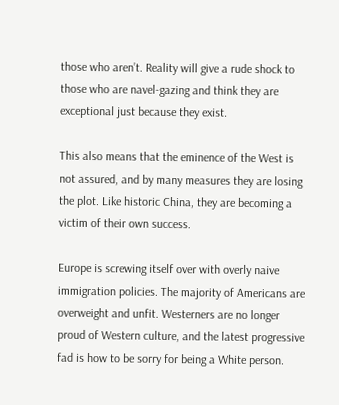those who aren’t. Reality will give a rude shock to those who are navel-gazing and think they are exceptional just because they exist.

This also means that the eminence of the West is not assured, and by many measures they are losing the plot. Like historic China, they are becoming a victim of their own success.

Europe is screwing itself over with overly naive immigration policies. The majority of Americans are overweight and unfit. Westerners are no longer proud of Western culture, and the latest progressive fad is how to be sorry for being a White person.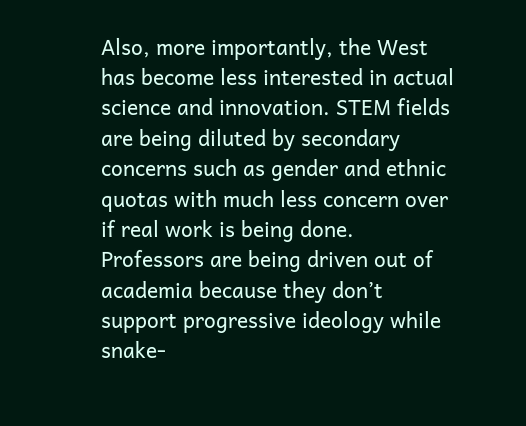Also, more importantly, the West has become less interested in actual science and innovation. STEM fields are being diluted by secondary concerns such as gender and ethnic quotas with much less concern over if real work is being done. Professors are being driven out of academia because they don’t support progressive ideology while snake-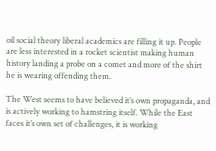oil social theory liberal academics are filling it up. People are less interested in a rocket scientist making human history landing a probe on a comet and more of the shirt he is wearing offending them.

The West seems to have believed it’s own propaganda, and is actively working to hamstring itself. While the East faces it’s own set of challenges, it is working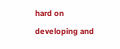hard on developing and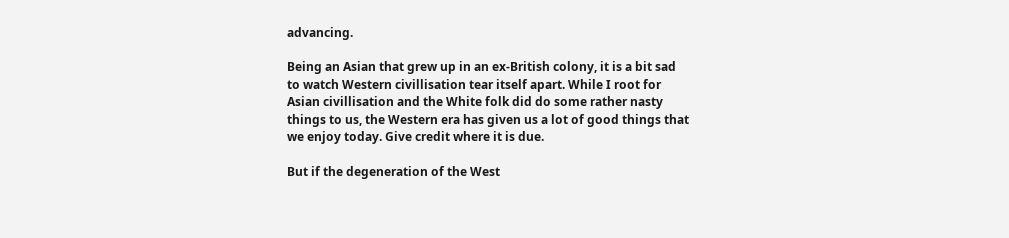advancing.

Being an Asian that grew up in an ex-British colony, it is a bit sad to watch Western civillisation tear itself apart. While I root for Asian civillisation and the White folk did do some rather nasty things to us, the Western era has given us a lot of good things that we enjoy today. Give credit where it is due.

But if the degeneration of the West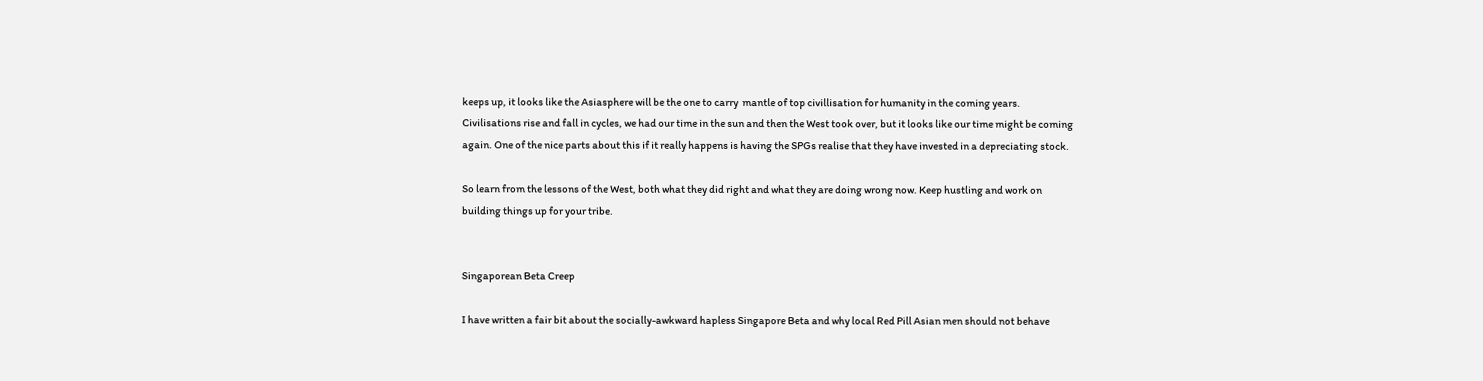keeps up, it looks like the Asiasphere will be the one to carry  mantle of top civillisation for humanity in the coming years. Civilisations rise and fall in cycles, we had our time in the sun and then the West took over, but it looks like our time might be coming again. One of the nice parts about this if it really happens is having the SPGs realise that they have invested in a depreciating stock.

So learn from the lessons of the West, both what they did right and what they are doing wrong now. Keep hustling and work on building things up for your tribe.


Singaporean Beta Creep

I have written a fair bit about the socially-awkward hapless Singapore Beta and why local Red Pill Asian men should not behave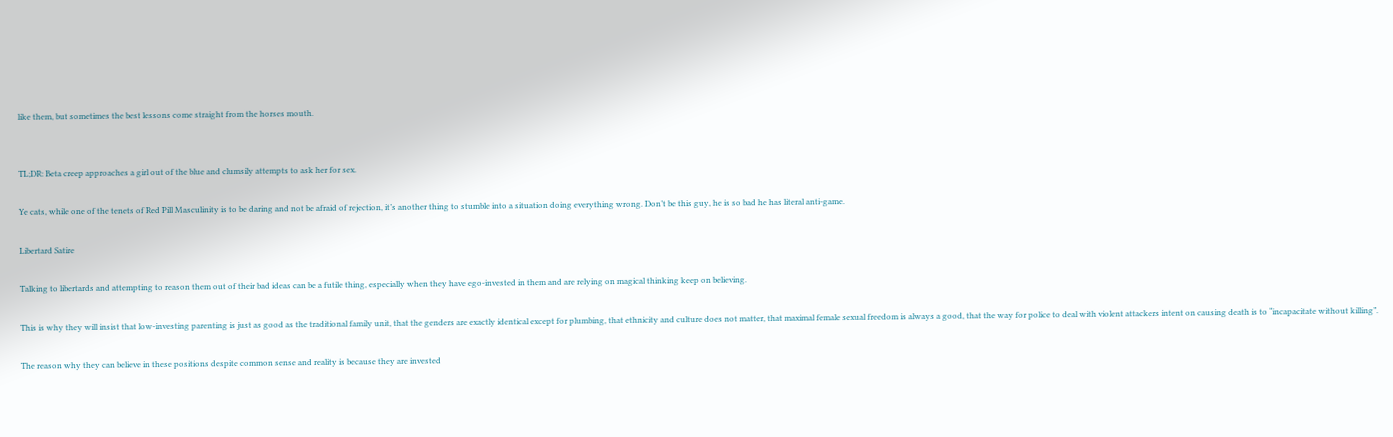like them, but sometimes the best lessons come straight from the horses mouth.


TL;DR: Beta creep approaches a girl out of the blue and clumsily attempts to ask her for sex.

Ye cats, while one of the tenets of Red Pill Masculinity is to be daring and not be afraid of rejection, it’s another thing to stumble into a situation doing everything wrong. Don’t be this guy, he is so bad he has literal anti-game.

Libertard Satire

Talking to libertards and attempting to reason them out of their bad ideas can be a futile thing, especially when they have ego-invested in them and are relying on magical thinking keep on believing.

This is why they will insist that low-investing parenting is just as good as the traditional family unit, that the genders are exactly identical except for plumbing, that ethnicity and culture does not matter, that maximal female sexual freedom is always a good, that the way for police to deal with violent attackers intent on causing death is to “incapacitate without killing”.

The reason why they can believe in these positions despite common sense and reality is because they are invested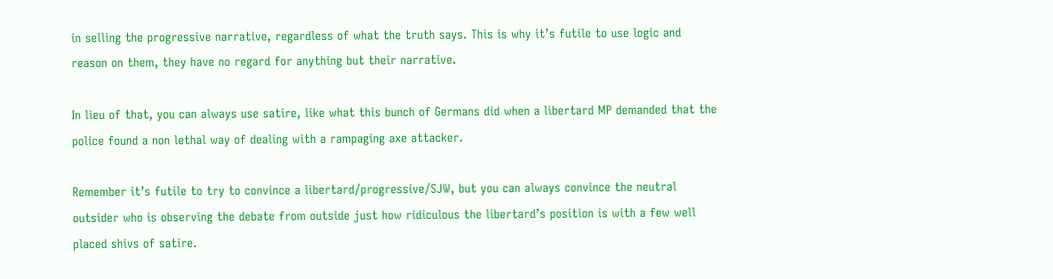in selling the progressive narrative, regardless of what the truth says. This is why it’s futile to use logic and reason on them, they have no regard for anything but their narrative.

In lieu of that, you can always use satire, like what this bunch of Germans did when a libertard MP demanded that the police found a non lethal way of dealing with a rampaging axe attacker.

Remember it’s futile to try to convince a libertard/progressive/SJW, but you can always convince the neutral outsider who is observing the debate from outside just how ridiculous the libertard’s position is with a few well placed shivs of satire.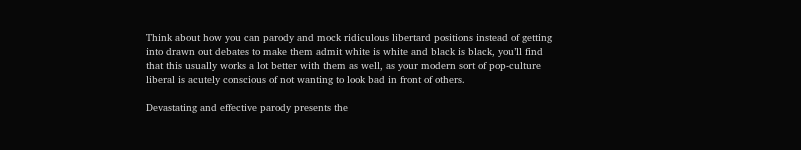Think about how you can parody and mock ridiculous libertard positions instead of getting into drawn out debates to make them admit white is white and black is black, you’ll find that this usually works a lot better with them as well, as your modern sort of pop-culture liberal is acutely conscious of not wanting to look bad in front of others.

Devastating and effective parody presents the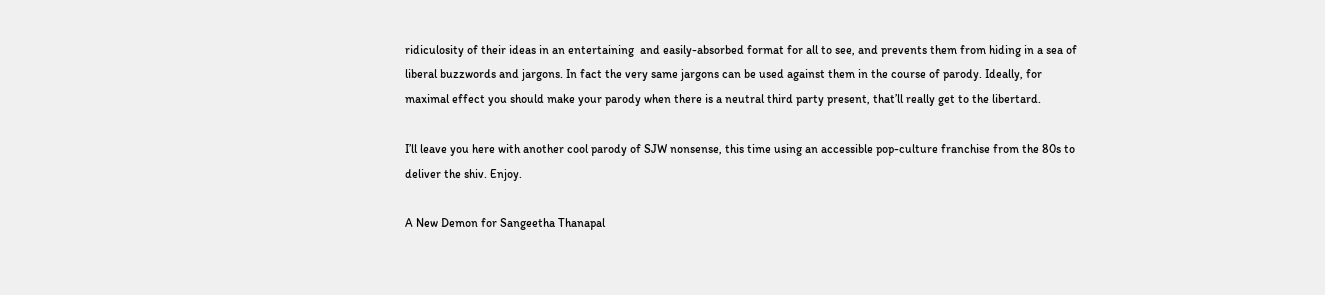ridiculosity of their ideas in an entertaining  and easily-absorbed format for all to see, and prevents them from hiding in a sea of liberal buzzwords and jargons. In fact the very same jargons can be used against them in the course of parody. Ideally, for maximal effect you should make your parody when there is a neutral third party present, that’ll really get to the libertard.

I’ll leave you here with another cool parody of SJW nonsense, this time using an accessible pop-culture franchise from the 80s to deliver the shiv. Enjoy.

A New Demon for Sangeetha Thanapal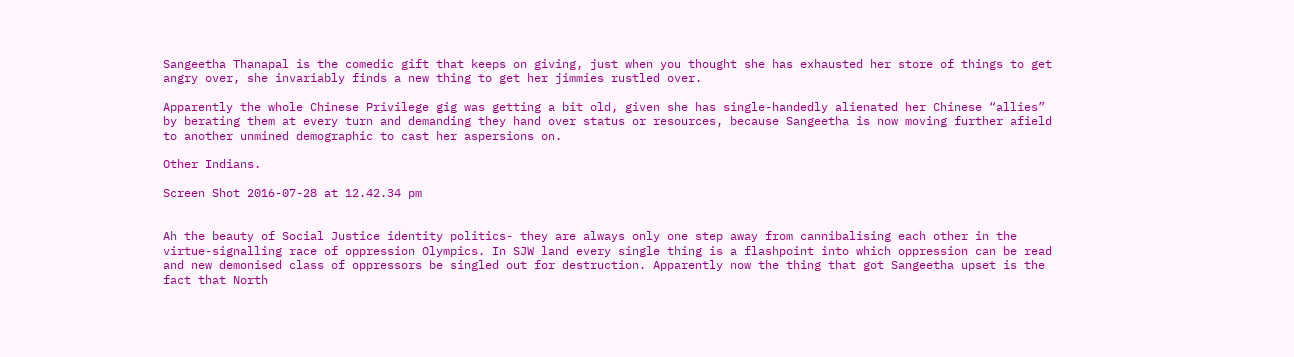Sangeetha Thanapal is the comedic gift that keeps on giving, just when you thought she has exhausted her store of things to get angry over, she invariably finds a new thing to get her jimmies rustled over.

Apparently the whole Chinese Privilege gig was getting a bit old, given she has single-handedly alienated her Chinese “allies” by berating them at every turn and demanding they hand over status or resources, because Sangeetha is now moving further afield to another unmined demographic to cast her aspersions on.

Other Indians.

Screen Shot 2016-07-28 at 12.42.34 pm


Ah the beauty of Social Justice identity politics- they are always only one step away from cannibalising each other in the virtue-signalling race of oppression Olympics. In SJW land every single thing is a flashpoint into which oppression can be read and new demonised class of oppressors be singled out for destruction. Apparently now the thing that got Sangeetha upset is the fact that North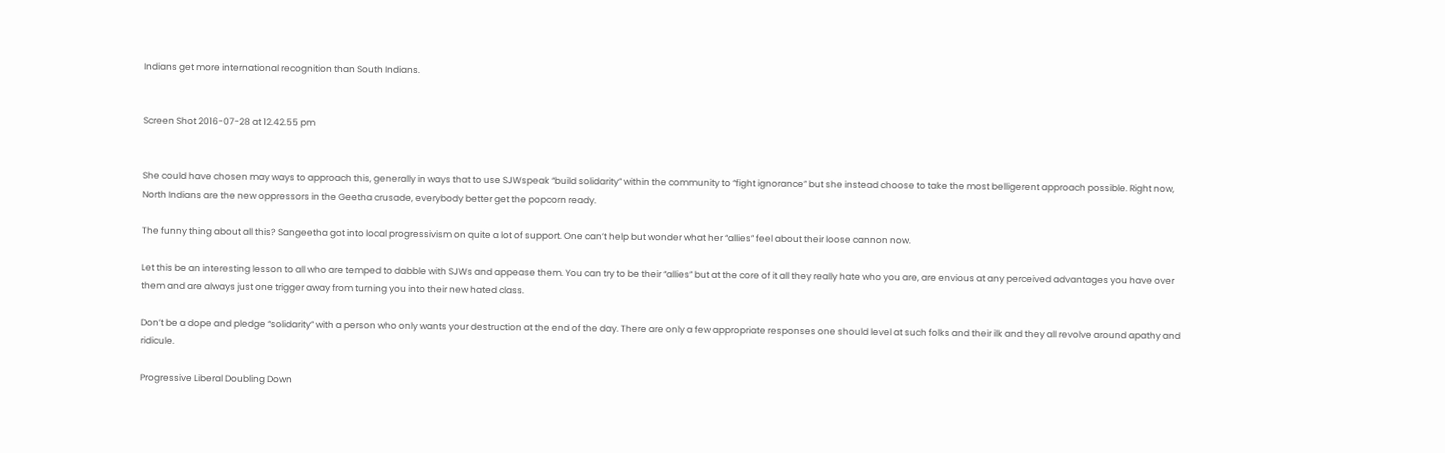Indians get more international recognition than South Indians.


Screen Shot 2016-07-28 at 12.42.55 pm


She could have chosen may ways to approach this, generally in ways that to use SJWspeak “build solidarity” within the community to “fight ignorance” but she instead choose to take the most belligerent approach possible. Right now, North Indians are the new oppressors in the Geetha crusade, everybody better get the popcorn ready.

The funny thing about all this? Sangeetha got into local progressivism on quite a lot of support. One can’t help but wonder what her “allies” feel about their loose cannon now.

Let this be an interesting lesson to all who are temped to dabble with SJWs and appease them. You can try to be their “allies” but at the core of it all they really hate who you are, are envious at any perceived advantages you have over them and are always just one trigger away from turning you into their new hated class.

Don’t be a dope and pledge “solidarity” with a person who only wants your destruction at the end of the day. There are only a few appropriate responses one should level at such folks and their ilk and they all revolve around apathy and ridicule.

Progressive Liberal Doubling Down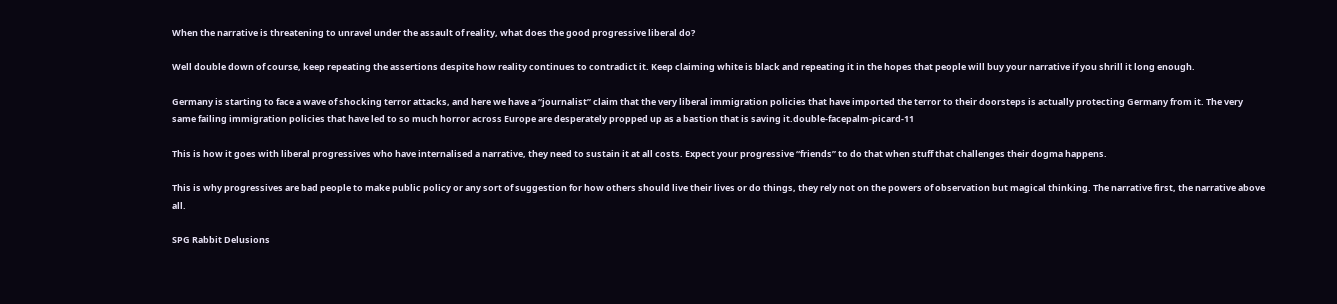When the narrative is threatening to unravel under the assault of reality, what does the good progressive liberal do?

Well double down of course, keep repeating the assertions despite how reality continues to contradict it. Keep claiming white is black and repeating it in the hopes that people will buy your narrative if you shrill it long enough.

Germany is starting to face a wave of shocking terror attacks, and here we have a “journalist” claim that the very liberal immigration policies that have imported the terror to their doorsteps is actually protecting Germany from it. The very same failing immigration policies that have led to so much horror across Europe are desperately propped up as a bastion that is saving it.double-facepalm-picard-11

This is how it goes with liberal progressives who have internalised a narrative, they need to sustain it at all costs. Expect your progressive “friends” to do that when stuff that challenges their dogma happens.

This is why progressives are bad people to make public policy or any sort of suggestion for how others should live their lives or do things, they rely not on the powers of observation but magical thinking. The narrative first, the narrative above all.

SPG Rabbit Delusions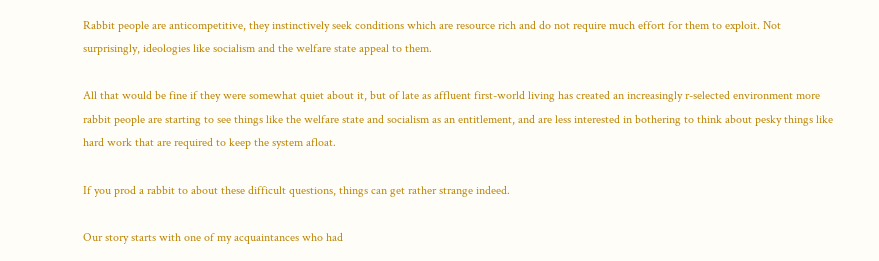Rabbit people are anticompetitive, they instinctively seek conditions which are resource rich and do not require much effort for them to exploit. Not surprisingly, ideologies like socialism and the welfare state appeal to them.

All that would be fine if they were somewhat quiet about it, but of late as affluent first-world living has created an increasingly r-selected environment more rabbit people are starting to see things like the welfare state and socialism as an entitlement, and are less interested in bothering to think about pesky things like hard work that are required to keep the system afloat.

If you prod a rabbit to about these difficult questions, things can get rather strange indeed.

Our story starts with one of my acquaintances who had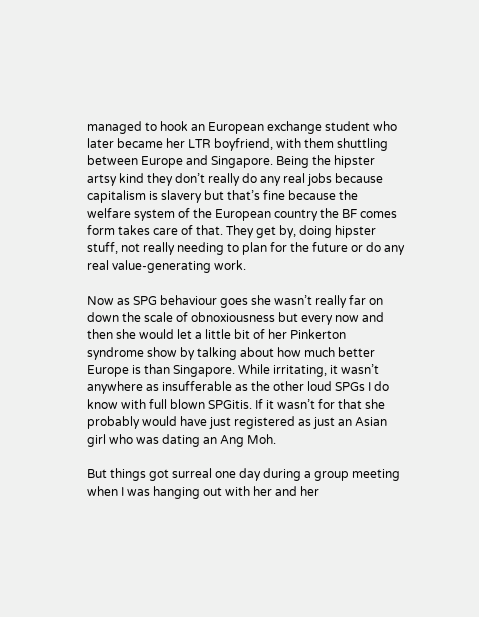managed to hook an European exchange student who later became her LTR boyfriend, with them shuttling between Europe and Singapore. Being the hipster artsy kind they don’t really do any real jobs because capitalism is slavery but that’s fine because the welfare system of the European country the BF comes form takes care of that. They get by, doing hipster stuff, not really needing to plan for the future or do any real value-generating work.

Now as SPG behaviour goes she wasn’t really far on down the scale of obnoxiousness but every now and then she would let a little bit of her Pinkerton syndrome show by talking about how much better Europe is than Singapore. While irritating, it wasn’t anywhere as insufferable as the other loud SPGs I do know with full blown SPGitis. If it wasn’t for that she probably would have just registered as just an Asian girl who was dating an Ang Moh.

But things got surreal one day during a group meeting when I was hanging out with her and her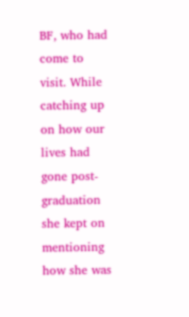BF, who had come to visit. While catching up on how our lives had gone post-graduation she kept on mentioning how she was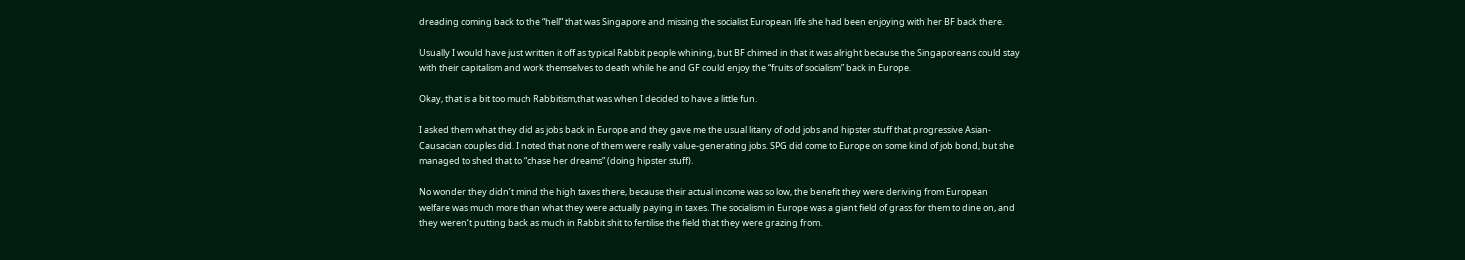dreading coming back to the “hell” that was Singapore and missing the socialist European life she had been enjoying with her BF back there.

Usually I would have just written it off as typical Rabbit people whining, but BF chimed in that it was alright because the Singaporeans could stay with their capitalism and work themselves to death while he and GF could enjoy the “fruits of socialism” back in Europe.

Okay, that is a bit too much Rabbitism,that was when I decided to have a little fun.

I asked them what they did as jobs back in Europe and they gave me the usual litany of odd jobs and hipster stuff that progressive Asian-Causacian couples did. I noted that none of them were really value-generating jobs. SPG did come to Europe on some kind of job bond, but she managed to shed that to “chase her dreams” (doing hipster stuff).

No wonder they didn’t mind the high taxes there, because their actual income was so low, the benefit they were deriving from European welfare was much more than what they were actually paying in taxes. The socialism in Europe was a giant field of grass for them to dine on, and they weren’t putting back as much in Rabbit shit to fertilise the field that they were grazing from.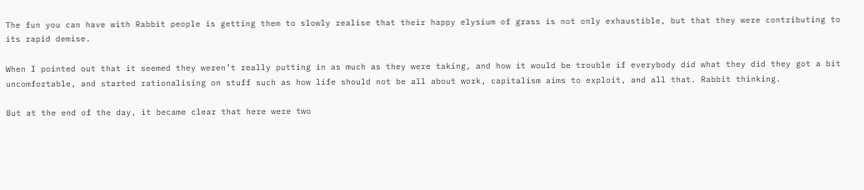The fun you can have with Rabbit people is getting them to slowly realise that their happy elysium of grass is not only exhaustible, but that they were contributing to its rapid demise.

When I pointed out that it seemed they weren’t really putting in as much as they were taking, and how it would be trouble if everybody did what they did they got a bit uncomfortable, and started rationalising on stuff such as how life should not be all about work, capitalism aims to exploit, and all that. Rabbit thinking.

But at the end of the day, it became clear that here were two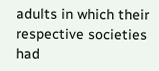adults in which their respective societies had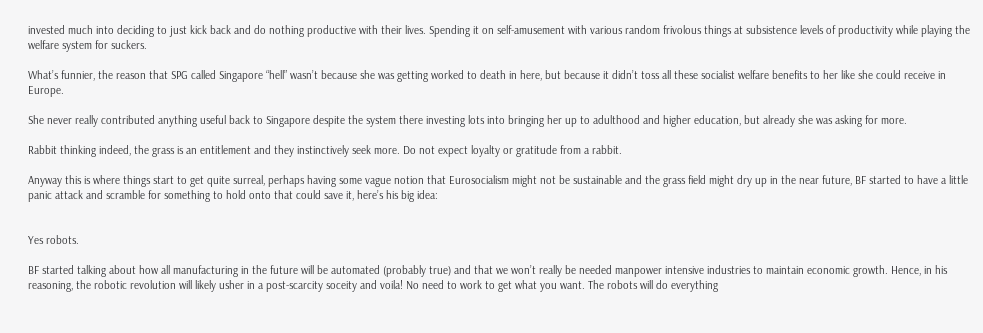invested much into deciding to just kick back and do nothing productive with their lives. Spending it on self-amusement with various random frivolous things at subsistence levels of productivity while playing the welfare system for suckers.

What’s funnier, the reason that SPG called Singapore “hell” wasn’t because she was getting worked to death in here, but because it didn’t toss all these socialist welfare benefits to her like she could receive in Europe.

She never really contributed anything useful back to Singapore despite the system there investing lots into bringing her up to adulthood and higher education, but already she was asking for more.

Rabbit thinking indeed, the grass is an entitlement and they instinctively seek more. Do not expect loyalty or gratitude from a rabbit.

Anyway this is where things start to get quite surreal, perhaps having some vague notion that Eurosocialism might not be sustainable and the grass field might dry up in the near future, BF started to have a little panic attack and scramble for something to hold onto that could save it, here’s his big idea:


Yes robots.

BF started talking about how all manufacturing in the future will be automated (probably true) and that we won’t really be needed manpower intensive industries to maintain economic growth. Hence, in his reasoning, the robotic revolution will likely usher in a post-scarcity soceity and voila! No need to work to get what you want. The robots will do everything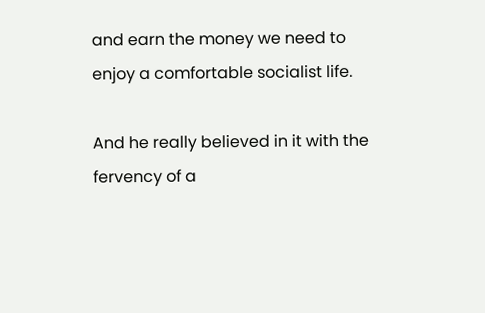and earn the money we need to enjoy a comfortable socialist life.

And he really believed in it with the fervency of a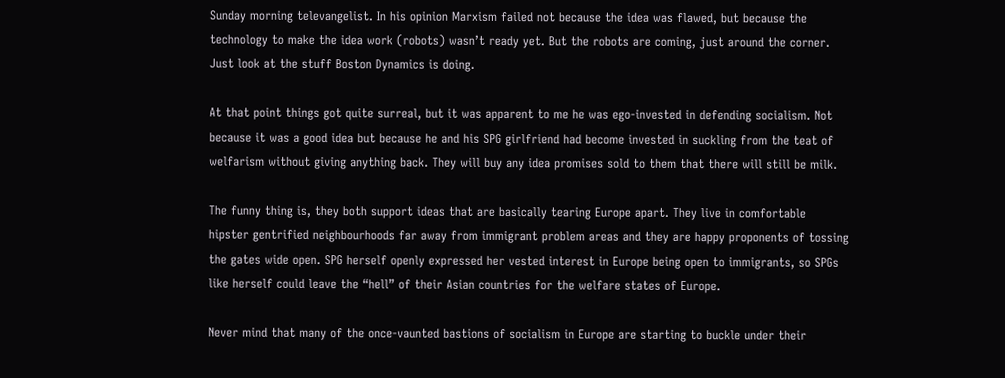Sunday morning televangelist. In his opinion Marxism failed not because the idea was flawed, but because the technology to make the idea work (robots) wasn’t ready yet. But the robots are coming, just around the corner. Just look at the stuff Boston Dynamics is doing.

At that point things got quite surreal, but it was apparent to me he was ego-invested in defending socialism. Not because it was a good idea but because he and his SPG girlfriend had become invested in suckling from the teat of welfarism without giving anything back. They will buy any idea promises sold to them that there will still be milk.

The funny thing is, they both support ideas that are basically tearing Europe apart. They live in comfortable hipster gentrified neighbourhoods far away from immigrant problem areas and they are happy proponents of tossing the gates wide open. SPG herself openly expressed her vested interest in Europe being open to immigrants, so SPGs like herself could leave the “hell” of their Asian countries for the welfare states of Europe.

Never mind that many of the once-vaunted bastions of socialism in Europe are starting to buckle under their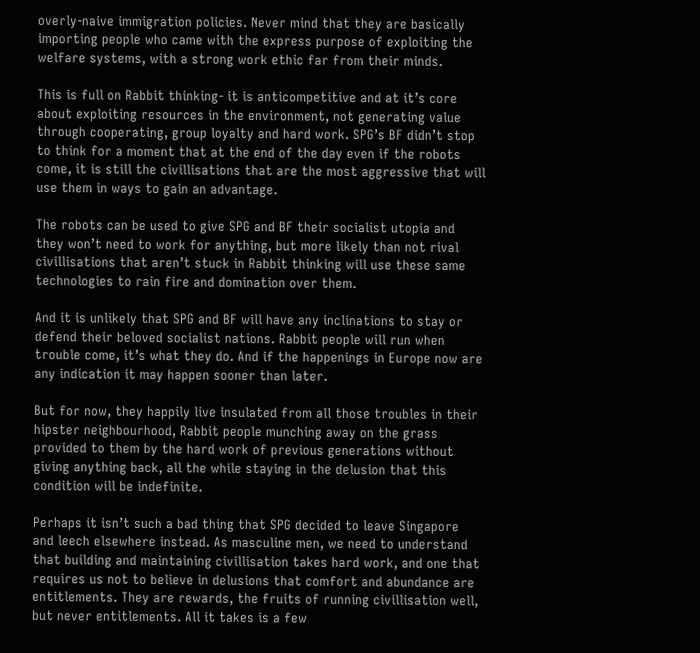overly-naive immigration policies. Never mind that they are basically importing people who came with the express purpose of exploiting the welfare systems, with a strong work ethic far from their minds.

This is full on Rabbit thinking- it is anticompetitive and at it’s core about exploiting resources in the environment, not generating value through cooperating, group loyalty and hard work. SPG’s BF didn’t stop to think for a moment that at the end of the day even if the robots come, it is still the civillisations that are the most aggressive that will use them in ways to gain an advantage.

The robots can be used to give SPG and BF their socialist utopia and they won’t need to work for anything, but more likely than not rival civillisations that aren’t stuck in Rabbit thinking will use these same technologies to rain fire and domination over them.

And it is unlikely that SPG and BF will have any inclinations to stay or defend their beloved socialist nations. Rabbit people will run when trouble come, it’s what they do. And if the happenings in Europe now are any indication it may happen sooner than later.

But for now, they happily live insulated from all those troubles in their hipster neighbourhood, Rabbit people munching away on the grass provided to them by the hard work of previous generations without giving anything back, all the while staying in the delusion that this condition will be indefinite.

Perhaps it isn’t such a bad thing that SPG decided to leave Singapore and leech elsewhere instead. As masculine men, we need to understand that building and maintaining civillisation takes hard work, and one that requires us not to believe in delusions that comfort and abundance are entitlements. They are rewards, the fruits of running civillisation well, but never entitlements. All it takes is a few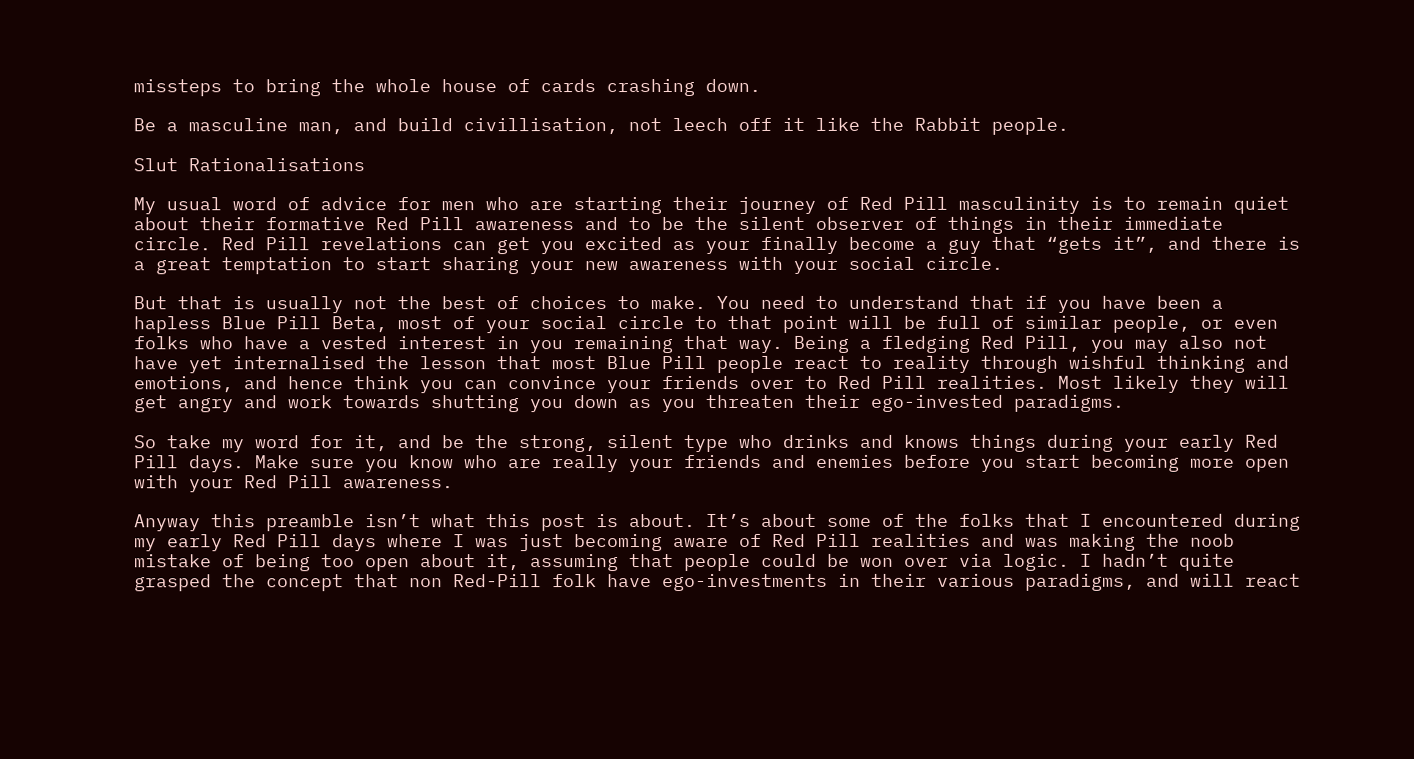missteps to bring the whole house of cards crashing down.

Be a masculine man, and build civillisation, not leech off it like the Rabbit people.

Slut Rationalisations

My usual word of advice for men who are starting their journey of Red Pill masculinity is to remain quiet about their formative Red Pill awareness and to be the silent observer of things in their immediate circle. Red Pill revelations can get you excited as your finally become a guy that “gets it”, and there is a great temptation to start sharing your new awareness with your social circle.

But that is usually not the best of choices to make. You need to understand that if you have been a hapless Blue Pill Beta, most of your social circle to that point will be full of similar people, or even folks who have a vested interest in you remaining that way. Being a fledging Red Pill, you may also not have yet internalised the lesson that most Blue Pill people react to reality through wishful thinking and emotions, and hence think you can convince your friends over to Red Pill realities. Most likely they will get angry and work towards shutting you down as you threaten their ego-invested paradigms.

So take my word for it, and be the strong, silent type who drinks and knows things during your early Red Pill days. Make sure you know who are really your friends and enemies before you start becoming more open with your Red Pill awareness.

Anyway this preamble isn’t what this post is about. It’s about some of the folks that I encountered during my early Red Pill days where I was just becoming aware of Red Pill realities and was making the noob mistake of being too open about it, assuming that people could be won over via logic. I hadn’t quite grasped the concept that non Red-Pill folk have ego-investments in their various paradigms, and will react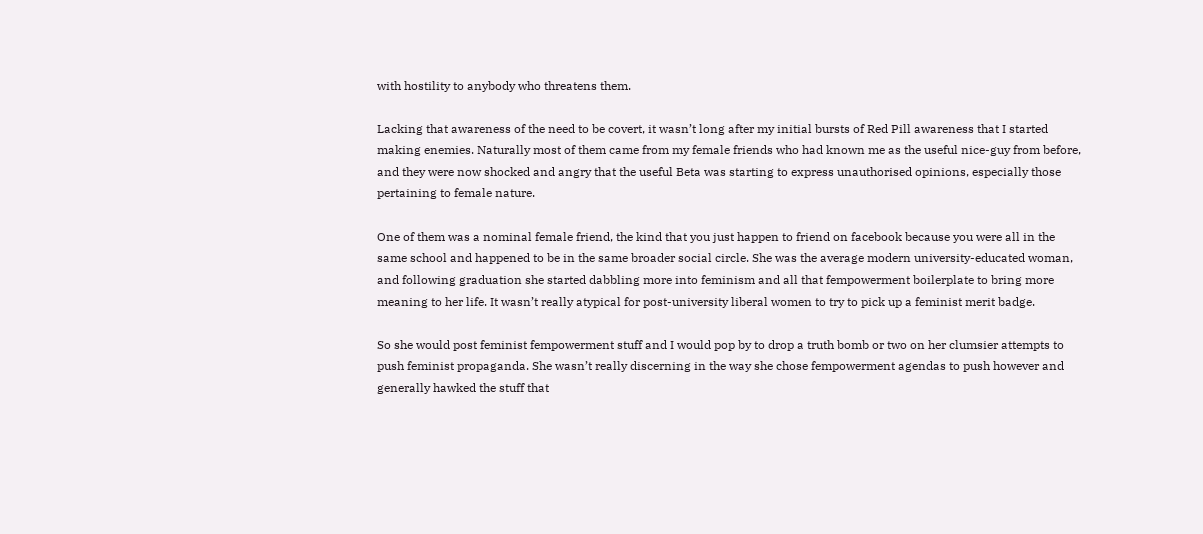with hostility to anybody who threatens them.

Lacking that awareness of the need to be covert, it wasn’t long after my initial bursts of Red Pill awareness that I started making enemies. Naturally most of them came from my female friends who had known me as the useful nice-guy from before, and they were now shocked and angry that the useful Beta was starting to express unauthorised opinions, especially those pertaining to female nature.

One of them was a nominal female friend, the kind that you just happen to friend on facebook because you were all in the same school and happened to be in the same broader social circle. She was the average modern university-educated woman, and following graduation she started dabbling more into feminism and all that fempowerment boilerplate to bring more meaning to her life. It wasn’t really atypical for post-university liberal women to try to pick up a feminist merit badge.

So she would post feminist fempowerment stuff and I would pop by to drop a truth bomb or two on her clumsier attempts to push feminist propaganda. She wasn’t really discerning in the way she chose fempowerment agendas to push however and generally hawked the stuff that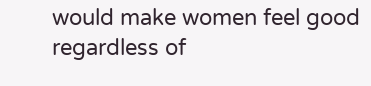would make women feel good regardless of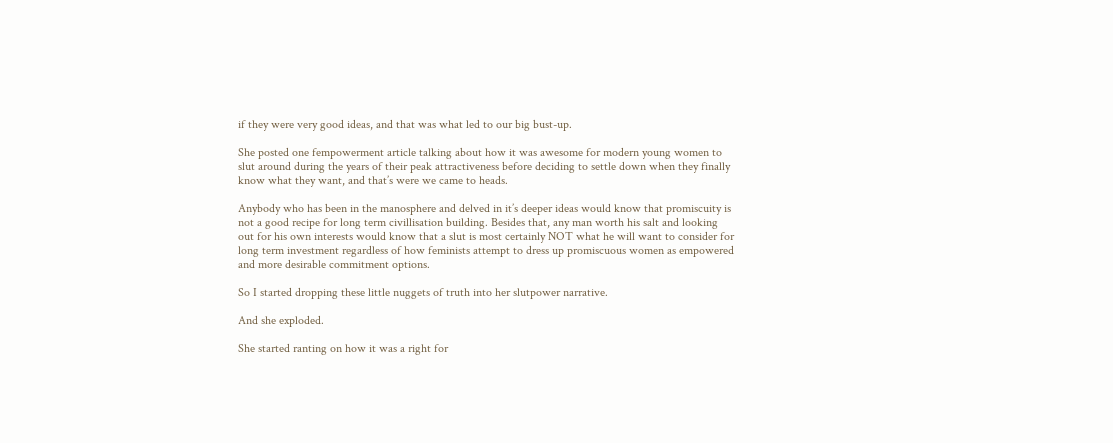if they were very good ideas, and that was what led to our big bust-up.

She posted one fempowerment article talking about how it was awesome for modern young women to slut around during the years of their peak attractiveness before deciding to settle down when they finally know what they want, and that’s were we came to heads.

Anybody who has been in the manosphere and delved in it’s deeper ideas would know that promiscuity is not a good recipe for long term civillisation building. Besides that, any man worth his salt and looking out for his own interests would know that a slut is most certainly NOT what he will want to consider for long term investment regardless of how feminists attempt to dress up promiscuous women as empowered and more desirable commitment options.

So I started dropping these little nuggets of truth into her slutpower narrative.

And she exploded.

She started ranting on how it was a right for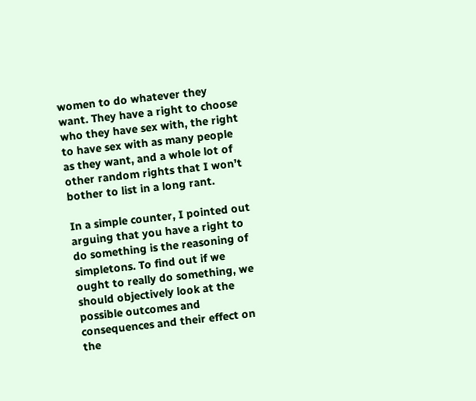women to do whatever they want. They have a right to choose who they have sex with, the right to have sex with as many people as they want, and a whole lot of other random rights that I won’t bother to list in a long rant.

In a simple counter, I pointed out arguing that you have a right to do something is the reasoning of simpletons. To find out if we ought to really do something, we should objectively look at the possible outcomes and consequences and their effect on the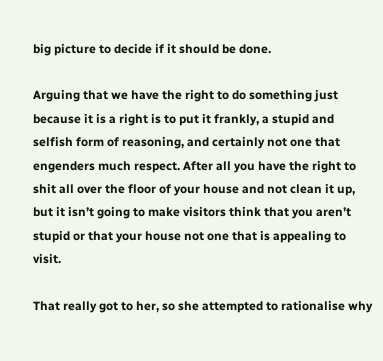big picture to decide if it should be done.

Arguing that we have the right to do something just because it is a right is to put it frankly, a stupid and selfish form of reasoning, and certainly not one that engenders much respect. After all you have the right to shit all over the floor of your house and not clean it up, but it isn’t going to make visitors think that you aren’t stupid or that your house not one that is appealing to visit.

That really got to her, so she attempted to rationalise why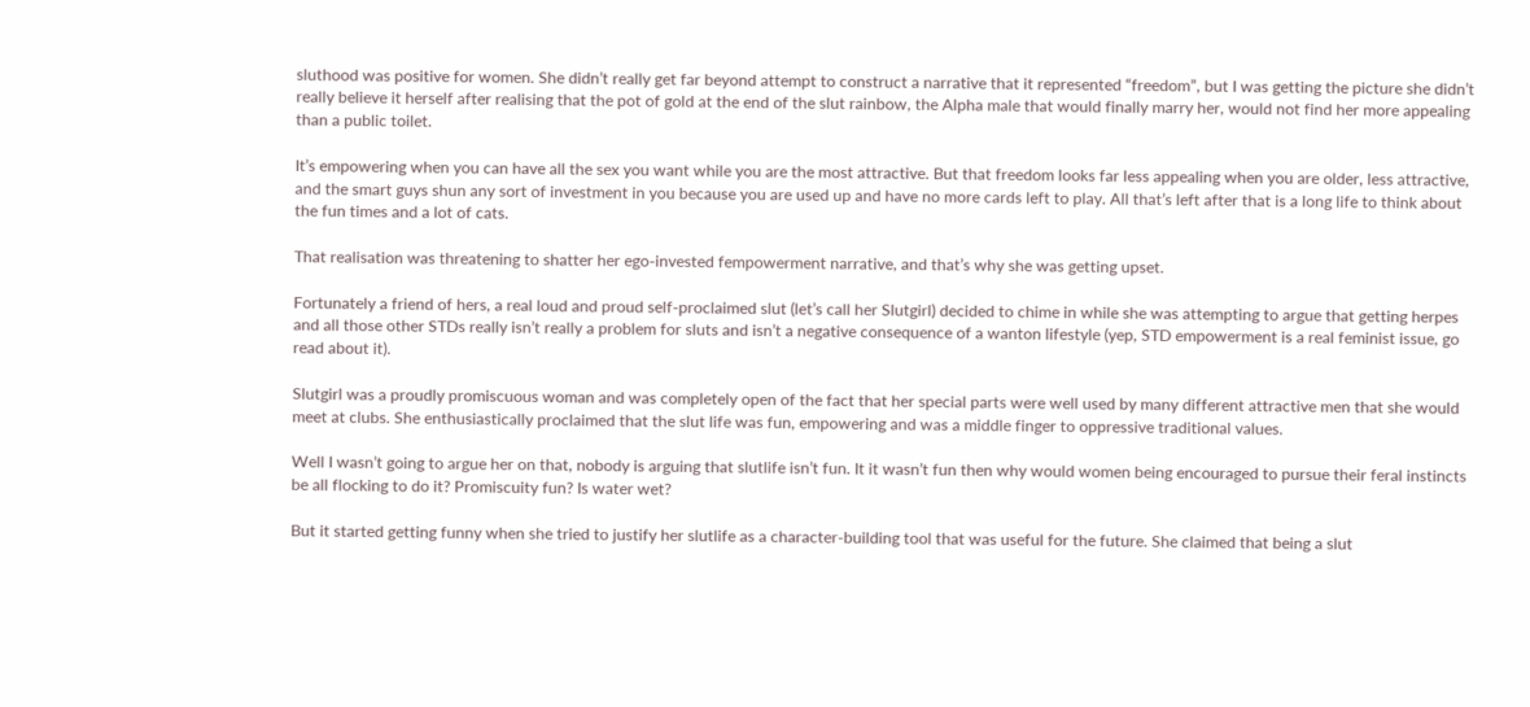sluthood was positive for women. She didn’t really get far beyond attempt to construct a narrative that it represented “freedom”, but I was getting the picture she didn’t really believe it herself after realising that the pot of gold at the end of the slut rainbow, the Alpha male that would finally marry her, would not find her more appealing than a public toilet.

It’s empowering when you can have all the sex you want while you are the most attractive. But that freedom looks far less appealing when you are older, less attractive, and the smart guys shun any sort of investment in you because you are used up and have no more cards left to play. All that’s left after that is a long life to think about the fun times and a lot of cats.

That realisation was threatening to shatter her ego-invested fempowerment narrative, and that’s why she was getting upset.

Fortunately a friend of hers, a real loud and proud self-proclaimed slut (let’s call her Slutgirl) decided to chime in while she was attempting to argue that getting herpes and all those other STDs really isn’t really a problem for sluts and isn’t a negative consequence of a wanton lifestyle (yep, STD empowerment is a real feminist issue, go read about it).

Slutgirl was a proudly promiscuous woman and was completely open of the fact that her special parts were well used by many different attractive men that she would meet at clubs. She enthusiastically proclaimed that the slut life was fun, empowering and was a middle finger to oppressive traditional values.

Well I wasn’t going to argue her on that, nobody is arguing that slutlife isn’t fun. It it wasn’t fun then why would women being encouraged to pursue their feral instincts be all flocking to do it? Promiscuity fun? Is water wet?

But it started getting funny when she tried to justify her slutlife as a character-building tool that was useful for the future. She claimed that being a slut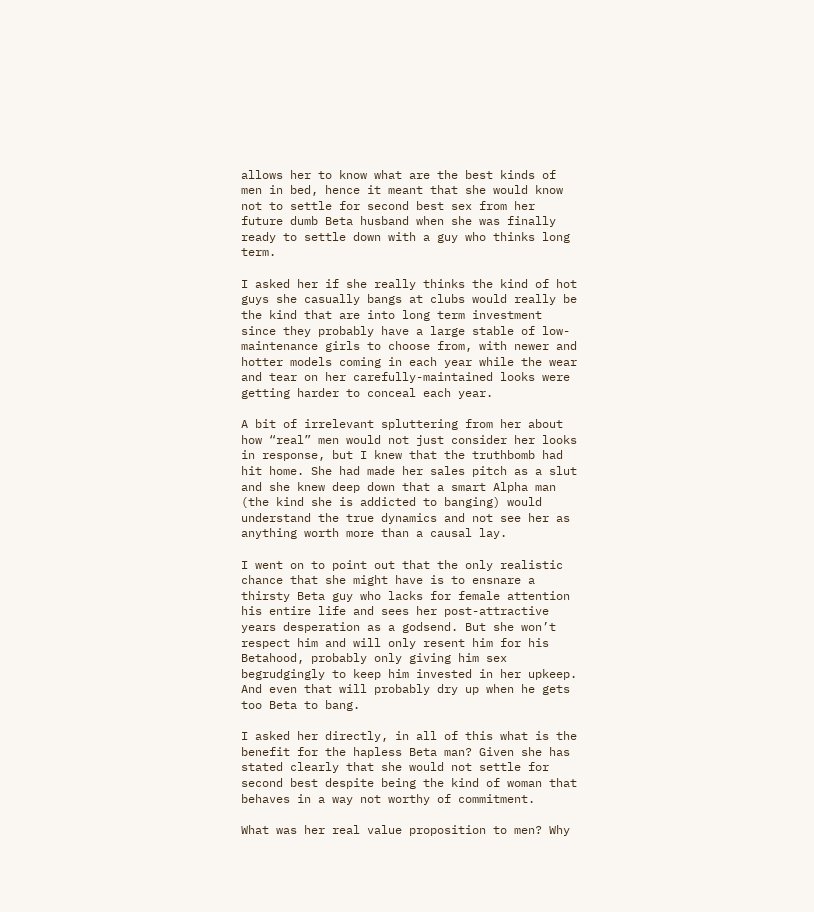allows her to know what are the best kinds of men in bed, hence it meant that she would know not to settle for second best sex from her future dumb Beta husband when she was finally ready to settle down with a guy who thinks long term.

I asked her if she really thinks the kind of hot guys she casually bangs at clubs would really be the kind that are into long term investment since they probably have a large stable of low-maintenance girls to choose from, with newer and hotter models coming in each year while the wear and tear on her carefully-maintained looks were getting harder to conceal each year.

A bit of irrelevant spluttering from her about how “real” men would not just consider her looks in response, but I knew that the truthbomb had hit home. She had made her sales pitch as a slut and she knew deep down that a smart Alpha man (the kind she is addicted to banging) would understand the true dynamics and not see her as anything worth more than a causal lay.

I went on to point out that the only realistic chance that she might have is to ensnare a thirsty Beta guy who lacks for female attention his entire life and sees her post-attractive years desperation as a godsend. But she won’t respect him and will only resent him for his Betahood, probably only giving him sex begrudgingly to keep him invested in her upkeep. And even that will probably dry up when he gets too Beta to bang.

I asked her directly, in all of this what is the benefit for the hapless Beta man? Given she has stated clearly that she would not settle for second best despite being the kind of woman that behaves in a way not worthy of commitment.

What was her real value proposition to men? Why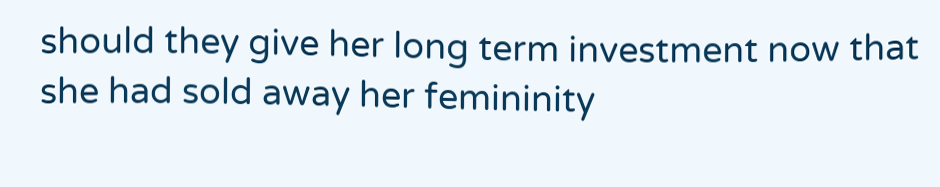should they give her long term investment now that she had sold away her femininity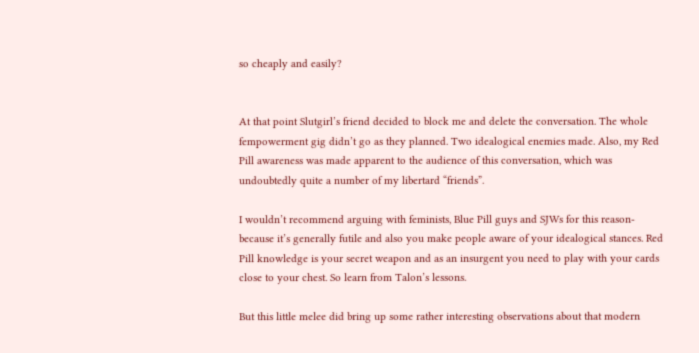so cheaply and easily?


At that point Slutgirl’s friend decided to block me and delete the conversation. The whole fempowerment gig didn’t go as they planned. Two idealogical enemies made. Also, my Red Pill awareness was made apparent to the audience of this conversation, which was undoubtedly quite a number of my libertard “friends”.

I wouldn’t recommend arguing with feminists, Blue Pill guys and SJWs for this reason- because it’s generally futile and also you make people aware of your idealogical stances. Red Pill knowledge is your secret weapon and as an insurgent you need to play with your cards close to your chest. So learn from Talon’s lessons.

But this little melee did bring up some rather interesting observations about that modern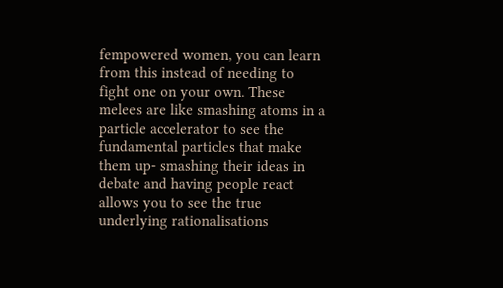fempowered women, you can learn from this instead of needing to fight one on your own. These melees are like smashing atoms in a particle accelerator to see the fundamental particles that make them up- smashing their ideas in debate and having people react allows you to see the true underlying rationalisations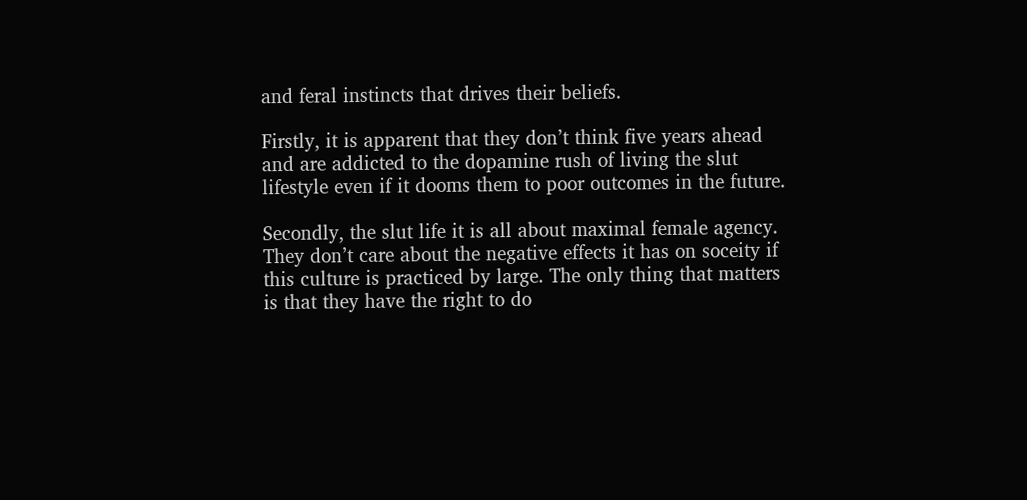and feral instincts that drives their beliefs.

Firstly, it is apparent that they don’t think five years ahead and are addicted to the dopamine rush of living the slut lifestyle even if it dooms them to poor outcomes in the future.

Secondly, the slut life it is all about maximal female agency. They don’t care about the negative effects it has on soceity if this culture is practiced by large. The only thing that matters is that they have the right to do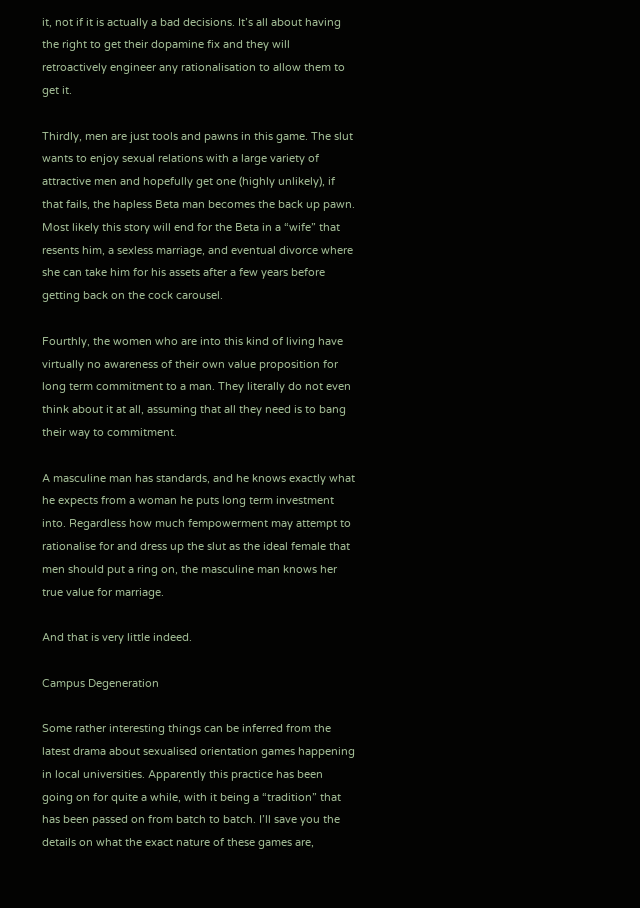it, not if it is actually a bad decisions. It’s all about having the right to get their dopamine fix and they will retroactively engineer any rationalisation to allow them to get it.

Thirdly, men are just tools and pawns in this game. The slut wants to enjoy sexual relations with a large variety of attractive men and hopefully get one (highly unlikely), if that fails, the hapless Beta man becomes the back up pawn. Most likely this story will end for the Beta in a “wife” that resents him, a sexless marriage, and eventual divorce where she can take him for his assets after a few years before getting back on the cock carousel.

Fourthly, the women who are into this kind of living have virtually no awareness of their own value proposition for long term commitment to a man. They literally do not even think about it at all, assuming that all they need is to bang their way to commitment.

A masculine man has standards, and he knows exactly what he expects from a woman he puts long term investment into. Regardless how much fempowerment may attempt to rationalise for and dress up the slut as the ideal female that men should put a ring on, the masculine man knows her true value for marriage.

And that is very little indeed.

Campus Degeneration

Some rather interesting things can be inferred from the latest drama about sexualised orientation games happening in local universities. Apparently this practice has been going on for quite a while, with it being a “tradition” that has been passed on from batch to batch. I’ll save you the details on what the exact nature of these games are,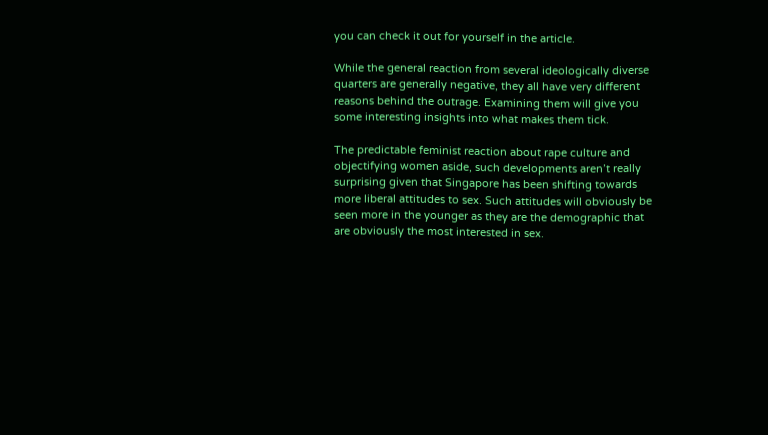you can check it out for yourself in the article.

While the general reaction from several ideologically diverse quarters are generally negative, they all have very different reasons behind the outrage. Examining them will give you some interesting insights into what makes them tick.

The predictable feminist reaction about rape culture and objectifying women aside, such developments aren’t really surprising given that Singapore has been shifting towards more liberal attitudes to sex. Such attitudes will obviously be seen more in the younger as they are the demographic that are obviously the most interested in sex.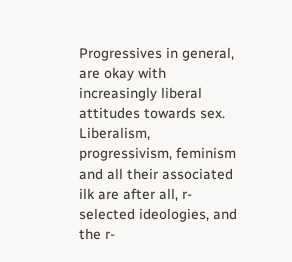Progressives in general, are okay with increasingly liberal attitudes towards sex. Liberalism, progressivism, feminism and all their associated ilk are after all, r-selected ideologies, and the r-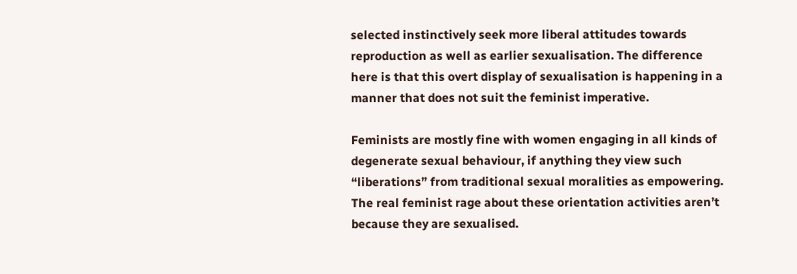selected instinctively seek more liberal attitudes towards reproduction as well as earlier sexualisation. The difference here is that this overt display of sexualisation is happening in a manner that does not suit the feminist imperative.

Feminists are mostly fine with women engaging in all kinds of degenerate sexual behaviour, if anything they view such “liberations” from traditional sexual moralities as empowering. The real feminist rage about these orientation activities aren’t because they are sexualised.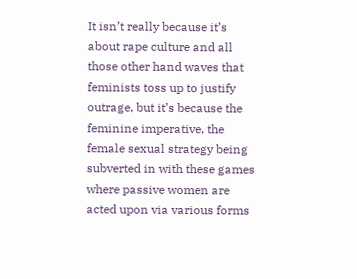It isn’t really because it’s about rape culture and all those other hand waves that feminists toss up to justify outrage, but it’s because the feminine imperative, the female sexual strategy being subverted in with these games where passive women are acted upon via various forms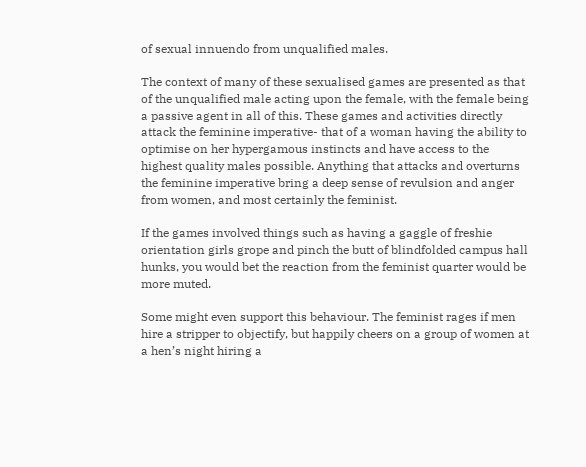of sexual innuendo from unqualified males.

The context of many of these sexualised games are presented as that of the unqualified male acting upon the female, with the female being a passive agent in all of this. These games and activities directly attack the feminine imperative- that of a woman having the ability to optimise on her hypergamous instincts and have access to the highest quality males possible. Anything that attacks and overturns the feminine imperative bring a deep sense of revulsion and anger from women, and most certainly the feminist.

If the games involved things such as having a gaggle of freshie orientation girls grope and pinch the butt of blindfolded campus hall hunks, you would bet the reaction from the feminist quarter would be more muted.

Some might even support this behaviour. The feminist rages if men hire a stripper to objectify, but happily cheers on a group of women at a hen’s night hiring a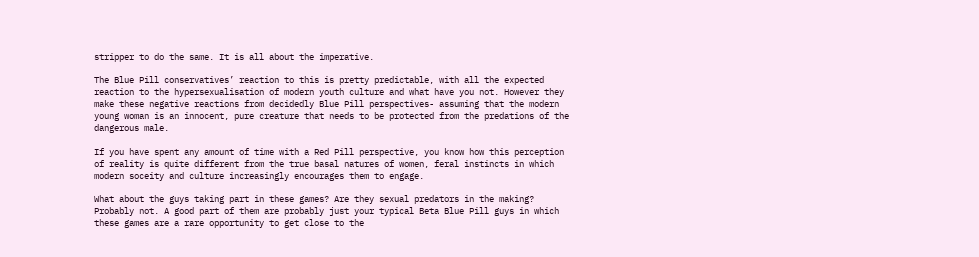stripper to do the same. It is all about the imperative.

The Blue Pill conservatives’ reaction to this is pretty predictable, with all the expected reaction to the hypersexualisation of modern youth culture and what have you not. However they make these negative reactions from decidedly Blue Pill perspectives- assuming that the modern young woman is an innocent, pure creature that needs to be protected from the predations of the dangerous male.

If you have spent any amount of time with a Red Pill perspective, you know how this perception of reality is quite different from the true basal natures of women, feral instincts in which modern soceity and culture increasingly encourages them to engage.

What about the guys taking part in these games? Are they sexual predators in the making? Probably not. A good part of them are probably just your typical Beta Blue Pill guys in which these games are a rare opportunity to get close to the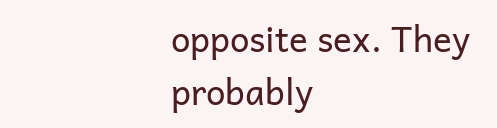opposite sex. They probably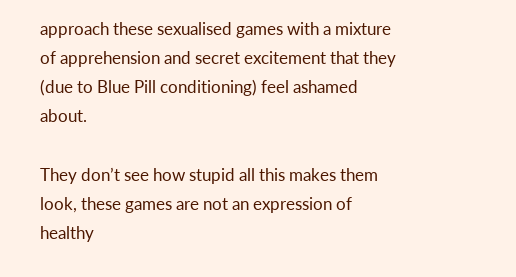approach these sexualised games with a mixture of apprehension and secret excitement that they (due to Blue Pill conditioning) feel ashamed about.

They don’t see how stupid all this makes them look, these games are not an expression of healthy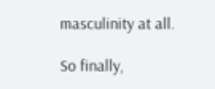masculinity at all.

So finally,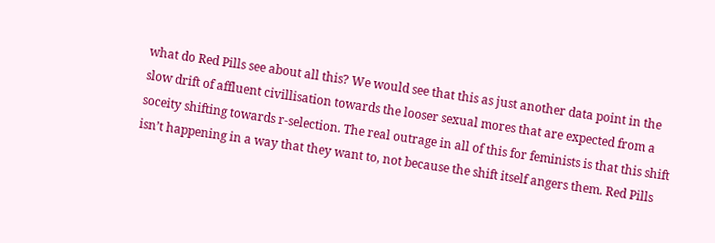what do Red Pills see about all this? We would see that this as just another data point in the slow drift of affluent civillisation towards the looser sexual mores that are expected from a soceity shifting towards r-selection. The real outrage in all of this for feminists is that this shift isn’t happening in a way that they want to, not because the shift itself angers them. Red Pills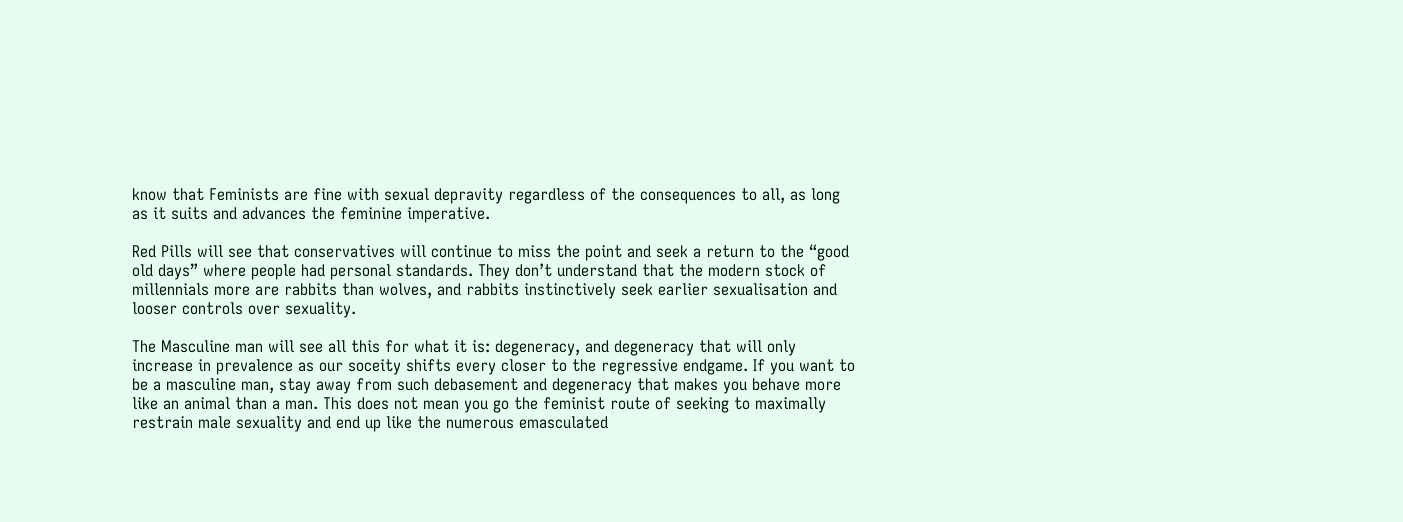know that Feminists are fine with sexual depravity regardless of the consequences to all, as long as it suits and advances the feminine imperative.

Red Pills will see that conservatives will continue to miss the point and seek a return to the “good old days” where people had personal standards. They don’t understand that the modern stock of millennials more are rabbits than wolves, and rabbits instinctively seek earlier sexualisation and looser controls over sexuality.

The Masculine man will see all this for what it is: degeneracy, and degeneracy that will only increase in prevalence as our soceity shifts every closer to the regressive endgame. If you want to be a masculine man, stay away from such debasement and degeneracy that makes you behave more like an animal than a man. This does not mean you go the feminist route of seeking to maximally restrain male sexuality and end up like the numerous emasculated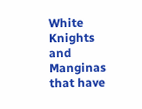White Knights and Manginas that have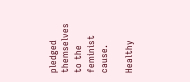pledged themselves to the feminist cause.

Healthy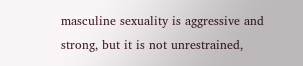masculine sexuality is aggressive and strong, but it is not unrestrained,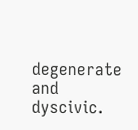degenerate and dyscivic.